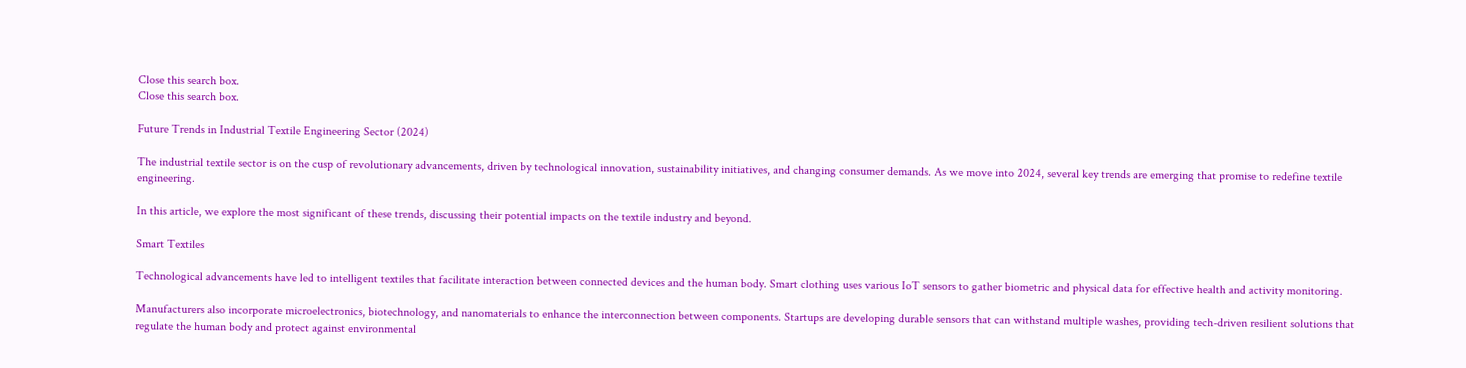Close this search box.
Close this search box.

Future Trends in Industrial Textile Engineering Sector (2024)

The industrial textile sector is on the cusp of revolutionary advancements, driven by technological innovation, sustainability initiatives, and changing consumer demands. As we move into 2024, several key trends are emerging that promise to redefine textile engineering.

In this article, we explore the most significant of these trends, discussing their potential impacts on the textile industry and beyond.

Smart Textiles

Technological advancements have led to intelligent textiles that facilitate interaction between connected devices and the human body. Smart clothing uses various IoT sensors to gather biometric and physical data for effective health and activity monitoring.

Manufacturers also incorporate microelectronics, biotechnology, and nanomaterials to enhance the interconnection between components. Startups are developing durable sensors that can withstand multiple washes, providing tech-driven resilient solutions that regulate the human body and protect against environmental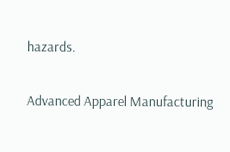hazards.

Advanced Apparel Manufacturing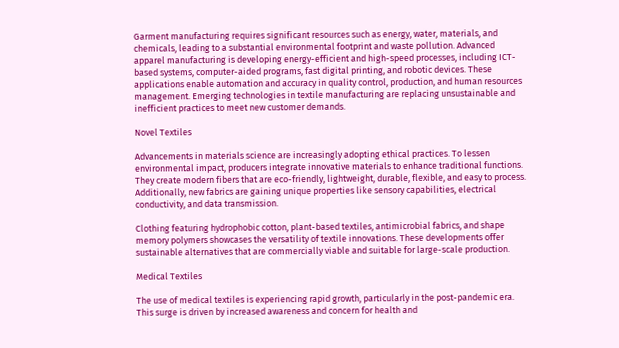Garment manufacturing requires significant resources such as energy, water, materials, and chemicals, leading to a substantial environmental footprint and waste pollution. Advanced apparel manufacturing is developing energy-efficient and high-speed processes, including ICT-based systems, computer-aided programs, fast digital printing, and robotic devices. These applications enable automation and accuracy in quality control, production, and human resources management. Emerging technologies in textile manufacturing are replacing unsustainable and inefficient practices to meet new customer demands.

Novel Textiles

Advancements in materials science are increasingly adopting ethical practices. To lessen environmental impact, producers integrate innovative materials to enhance traditional functions. They create modern fibers that are eco-friendly, lightweight, durable, flexible, and easy to process. Additionally, new fabrics are gaining unique properties like sensory capabilities, electrical conductivity, and data transmission.

Clothing featuring hydrophobic cotton, plant-based textiles, antimicrobial fabrics, and shape memory polymers showcases the versatility of textile innovations. These developments offer sustainable alternatives that are commercially viable and suitable for large-scale production.

Medical Textiles

The use of medical textiles is experiencing rapid growth, particularly in the post-pandemic era. This surge is driven by increased awareness and concern for health and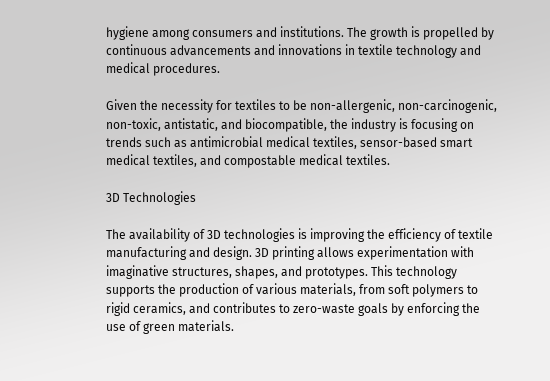hygiene among consumers and institutions. The growth is propelled by continuous advancements and innovations in textile technology and medical procedures.

Given the necessity for textiles to be non-allergenic, non-carcinogenic, non-toxic, antistatic, and biocompatible, the industry is focusing on trends such as antimicrobial medical textiles, sensor-based smart medical textiles, and compostable medical textiles.

3D Technologies

The availability of 3D technologies is improving the efficiency of textile manufacturing and design. 3D printing allows experimentation with imaginative structures, shapes, and prototypes. This technology supports the production of various materials, from soft polymers to rigid ceramics, and contributes to zero-waste goals by enforcing the use of green materials.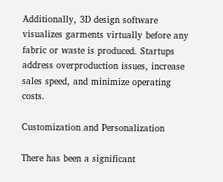Additionally, 3D design software visualizes garments virtually before any fabric or waste is produced. Startups address overproduction issues, increase sales speed, and minimize operating costs.

Customization and Personalization

There has been a significant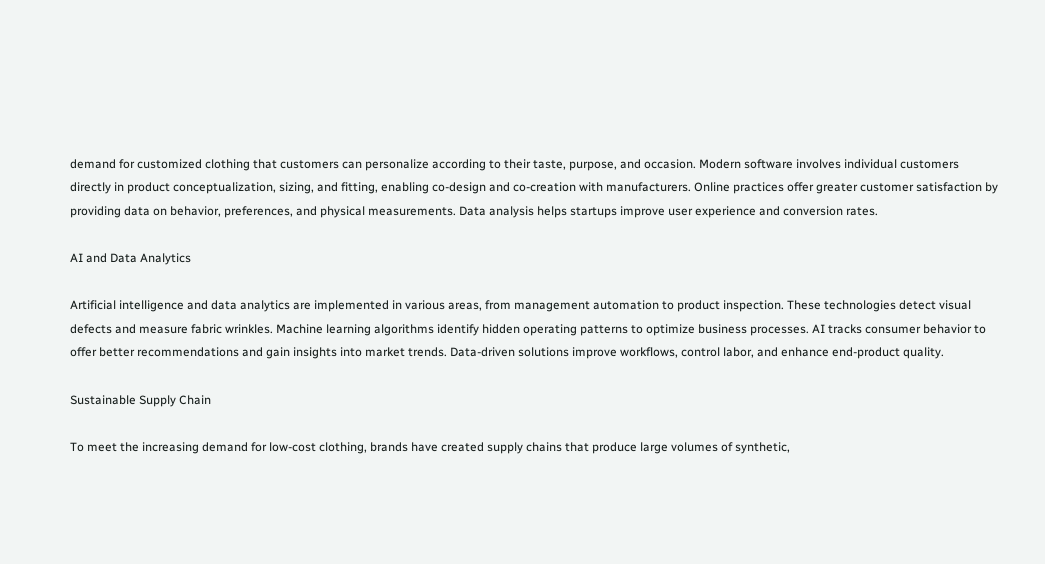demand for customized clothing that customers can personalize according to their taste, purpose, and occasion. Modern software involves individual customers directly in product conceptualization, sizing, and fitting, enabling co-design and co-creation with manufacturers. Online practices offer greater customer satisfaction by providing data on behavior, preferences, and physical measurements. Data analysis helps startups improve user experience and conversion rates.

AI and Data Analytics

Artificial intelligence and data analytics are implemented in various areas, from management automation to product inspection. These technologies detect visual defects and measure fabric wrinkles. Machine learning algorithms identify hidden operating patterns to optimize business processes. AI tracks consumer behavior to offer better recommendations and gain insights into market trends. Data-driven solutions improve workflows, control labor, and enhance end-product quality.

Sustainable Supply Chain

To meet the increasing demand for low-cost clothing, brands have created supply chains that produce large volumes of synthetic,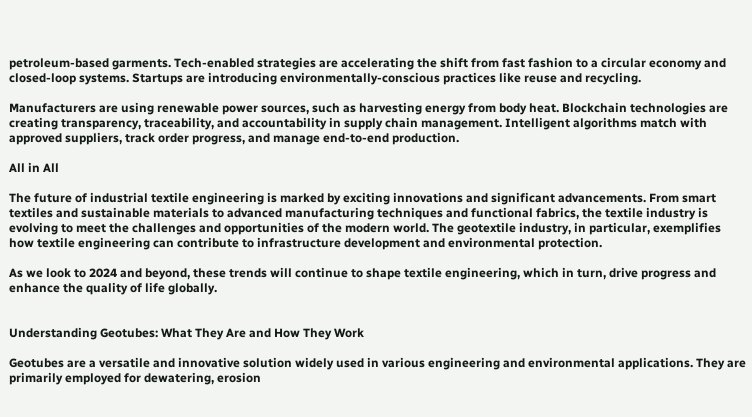petroleum-based garments. Tech-enabled strategies are accelerating the shift from fast fashion to a circular economy and closed-loop systems. Startups are introducing environmentally-conscious practices like reuse and recycling.

Manufacturers are using renewable power sources, such as harvesting energy from body heat. Blockchain technologies are creating transparency, traceability, and accountability in supply chain management. Intelligent algorithms match with approved suppliers, track order progress, and manage end-to-end production.

All in All

The future of industrial textile engineering is marked by exciting innovations and significant advancements. From smart textiles and sustainable materials to advanced manufacturing techniques and functional fabrics, the textile industry is evolving to meet the challenges and opportunities of the modern world. The geotextile industry, in particular, exemplifies how textile engineering can contribute to infrastructure development and environmental protection.

As we look to 2024 and beyond, these trends will continue to shape textile engineering, which in turn, drive progress and enhance the quality of life globally.


Understanding Geotubes: What They Are and How They Work

Geotubes are a versatile and innovative solution widely used in various engineering and environmental applications. They are primarily employed for dewatering, erosion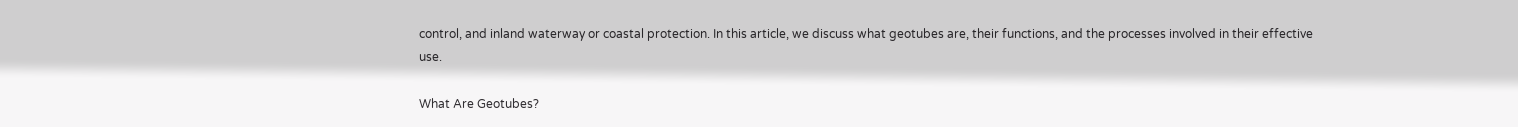control, and inland waterway or coastal protection. In this article, we discuss what geotubes are, their functions, and the processes involved in their effective use.

What Are Geotubes?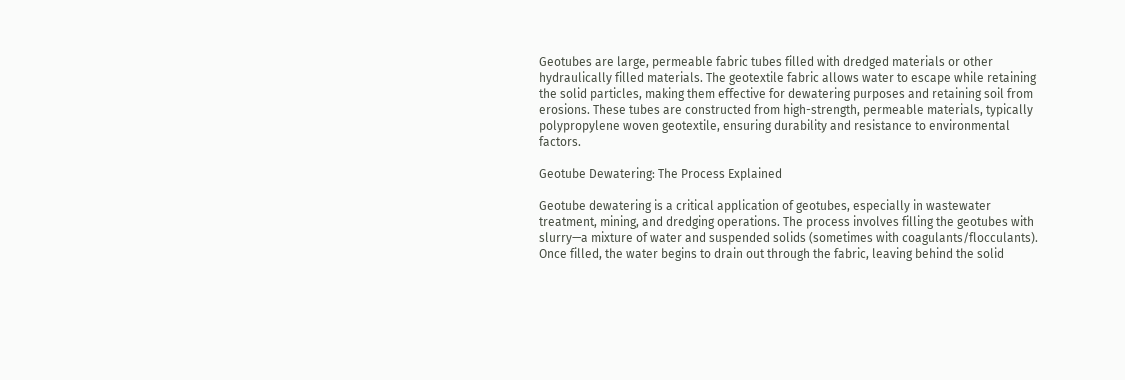Geotubes are large, permeable fabric tubes filled with dredged materials or other hydraulically filled materials. The geotextile fabric allows water to escape while retaining the solid particles, making them effective for dewatering purposes and retaining soil from erosions. These tubes are constructed from high-strength, permeable materials, typically polypropylene woven geotextile, ensuring durability and resistance to environmental factors.

Geotube Dewatering: The Process Explained

Geotube dewatering is a critical application of geotubes, especially in wastewater treatment, mining, and dredging operations. The process involves filling the geotubes with slurry—a mixture of water and suspended solids (sometimes with coagulants/flocculants). Once filled, the water begins to drain out through the fabric, leaving behind the solid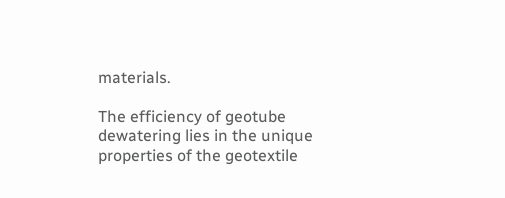materials.

The efficiency of geotube dewatering lies in the unique properties of the geotextile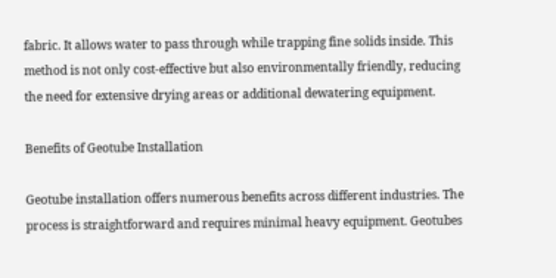fabric. It allows water to pass through while trapping fine solids inside. This method is not only cost-effective but also environmentally friendly, reducing the need for extensive drying areas or additional dewatering equipment.

Benefits of Geotube Installation

Geotube installation offers numerous benefits across different industries. The process is straightforward and requires minimal heavy equipment. Geotubes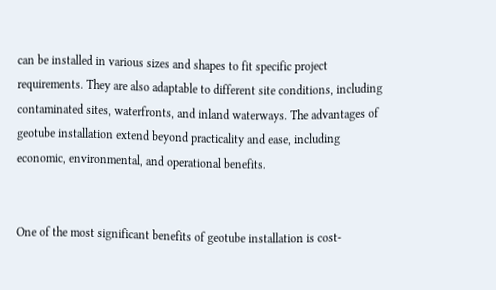can be installed in various sizes and shapes to fit specific project requirements. They are also adaptable to different site conditions, including contaminated sites, waterfronts, and inland waterways. The advantages of geotube installation extend beyond practicality and ease, including economic, environmental, and operational benefits.


One of the most significant benefits of geotube installation is cost-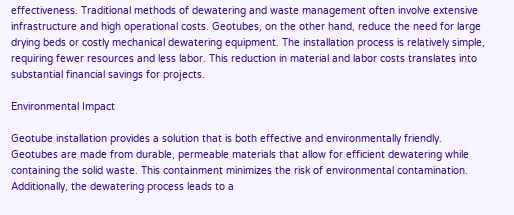effectiveness. Traditional methods of dewatering and waste management often involve extensive infrastructure and high operational costs. Geotubes, on the other hand, reduce the need for large drying beds or costly mechanical dewatering equipment. The installation process is relatively simple, requiring fewer resources and less labor. This reduction in material and labor costs translates into substantial financial savings for projects.

Environmental Impact

Geotube installation provides a solution that is both effective and environmentally friendly. Geotubes are made from durable, permeable materials that allow for efficient dewatering while containing the solid waste. This containment minimizes the risk of environmental contamination. Additionally, the dewatering process leads to a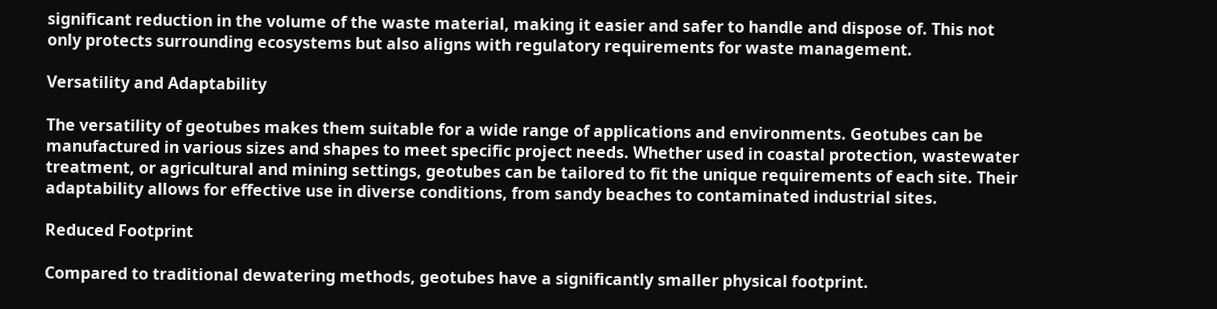significant reduction in the volume of the waste material, making it easier and safer to handle and dispose of. This not only protects surrounding ecosystems but also aligns with regulatory requirements for waste management.

Versatility and Adaptability

The versatility of geotubes makes them suitable for a wide range of applications and environments. Geotubes can be manufactured in various sizes and shapes to meet specific project needs. Whether used in coastal protection, wastewater treatment, or agricultural and mining settings, geotubes can be tailored to fit the unique requirements of each site. Their adaptability allows for effective use in diverse conditions, from sandy beaches to contaminated industrial sites.

Reduced Footprint

Compared to traditional dewatering methods, geotubes have a significantly smaller physical footprint.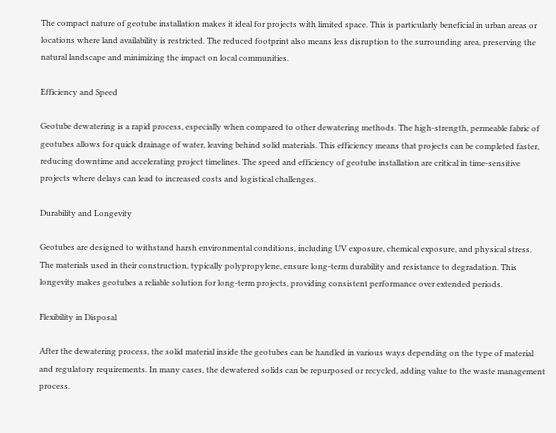The compact nature of geotube installation makes it ideal for projects with limited space. This is particularly beneficial in urban areas or locations where land availability is restricted. The reduced footprint also means less disruption to the surrounding area, preserving the natural landscape and minimizing the impact on local communities.

Efficiency and Speed

Geotube dewatering is a rapid process, especially when compared to other dewatering methods. The high-strength, permeable fabric of geotubes allows for quick drainage of water, leaving behind solid materials. This efficiency means that projects can be completed faster, reducing downtime and accelerating project timelines. The speed and efficiency of geotube installation are critical in time-sensitive projects where delays can lead to increased costs and logistical challenges.

Durability and Longevity

Geotubes are designed to withstand harsh environmental conditions, including UV exposure, chemical exposure, and physical stress. The materials used in their construction, typically polypropylene, ensure long-term durability and resistance to degradation. This longevity makes geotubes a reliable solution for long-term projects, providing consistent performance over extended periods.

Flexibility in Disposal

After the dewatering process, the solid material inside the geotubes can be handled in various ways depending on the type of material and regulatory requirements. In many cases, the dewatered solids can be repurposed or recycled, adding value to the waste management process.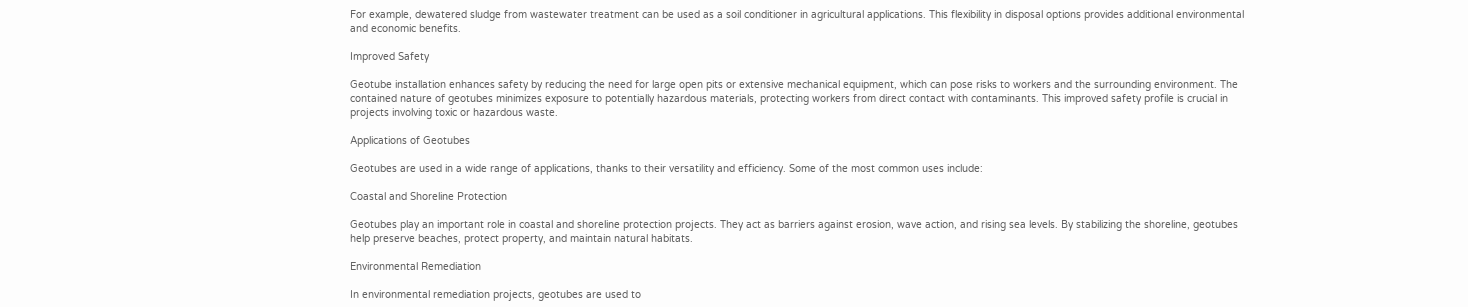For example, dewatered sludge from wastewater treatment can be used as a soil conditioner in agricultural applications. This flexibility in disposal options provides additional environmental and economic benefits.

Improved Safety

Geotube installation enhances safety by reducing the need for large open pits or extensive mechanical equipment, which can pose risks to workers and the surrounding environment. The contained nature of geotubes minimizes exposure to potentially hazardous materials, protecting workers from direct contact with contaminants. This improved safety profile is crucial in projects involving toxic or hazardous waste.

Applications of Geotubes

Geotubes are used in a wide range of applications, thanks to their versatility and efficiency. Some of the most common uses include:

Coastal and Shoreline Protection

Geotubes play an important role in coastal and shoreline protection projects. They act as barriers against erosion, wave action, and rising sea levels. By stabilizing the shoreline, geotubes help preserve beaches, protect property, and maintain natural habitats.

Environmental Remediation

In environmental remediation projects, geotubes are used to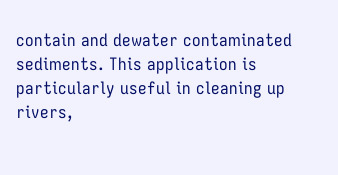contain and dewater contaminated sediments. This application is particularly useful in cleaning up rivers,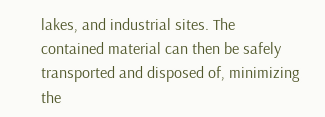lakes, and industrial sites. The contained material can then be safely transported and disposed of, minimizing the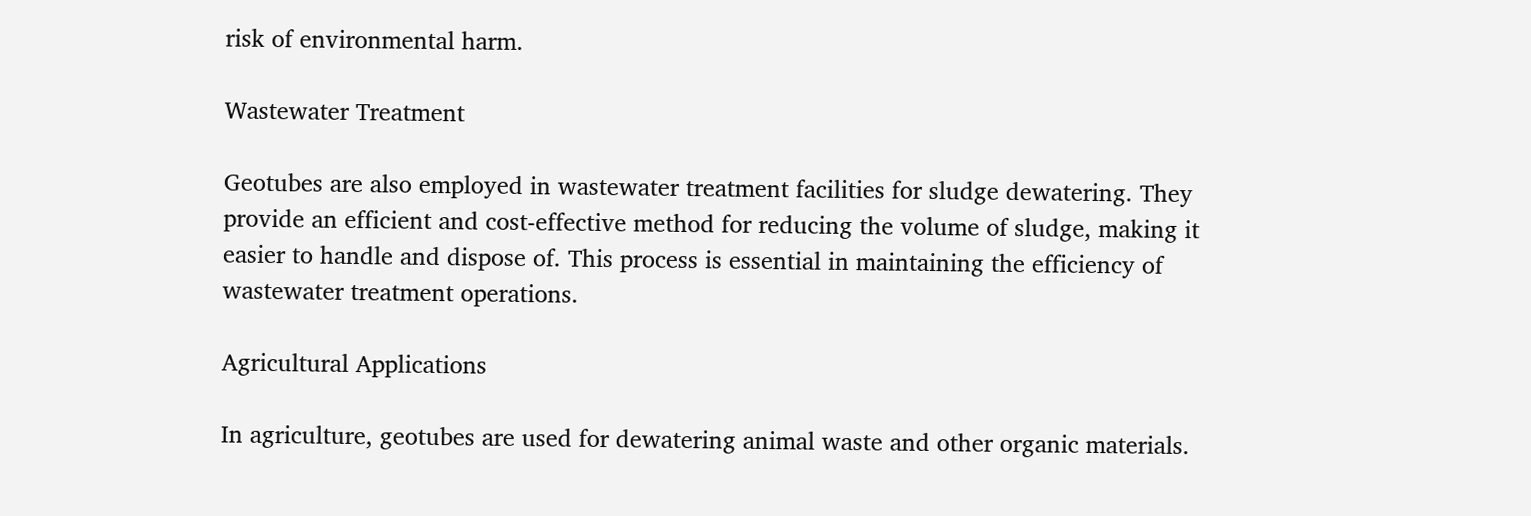risk of environmental harm.

Wastewater Treatment

Geotubes are also employed in wastewater treatment facilities for sludge dewatering. They provide an efficient and cost-effective method for reducing the volume of sludge, making it easier to handle and dispose of. This process is essential in maintaining the efficiency of wastewater treatment operations.

Agricultural Applications

In agriculture, geotubes are used for dewatering animal waste and other organic materials.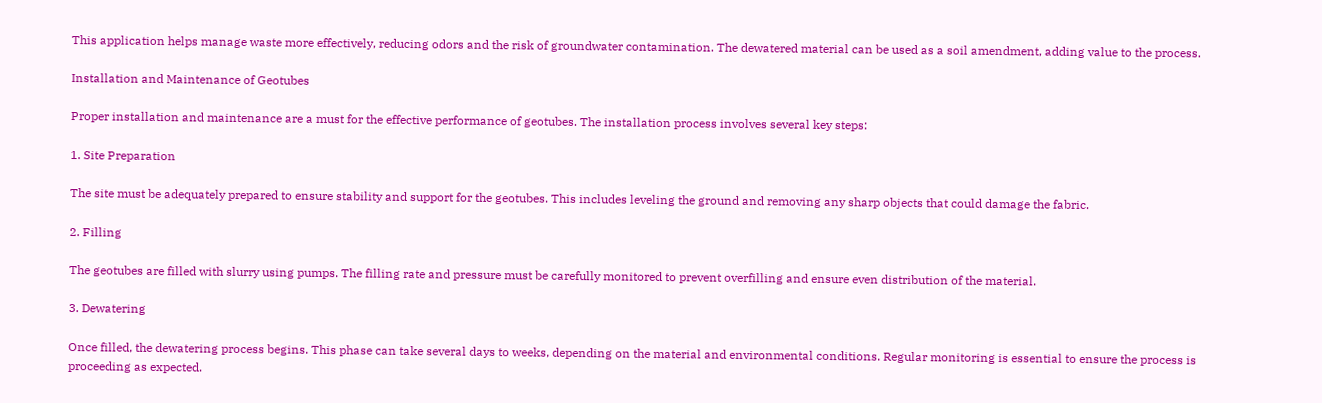This application helps manage waste more effectively, reducing odors and the risk of groundwater contamination. The dewatered material can be used as a soil amendment, adding value to the process.

Installation and Maintenance of Geotubes

Proper installation and maintenance are a must for the effective performance of geotubes. The installation process involves several key steps:

1. Site Preparation

The site must be adequately prepared to ensure stability and support for the geotubes. This includes leveling the ground and removing any sharp objects that could damage the fabric.

2. Filling

The geotubes are filled with slurry using pumps. The filling rate and pressure must be carefully monitored to prevent overfilling and ensure even distribution of the material.

3. Dewatering

Once filled, the dewatering process begins. This phase can take several days to weeks, depending on the material and environmental conditions. Regular monitoring is essential to ensure the process is proceeding as expected.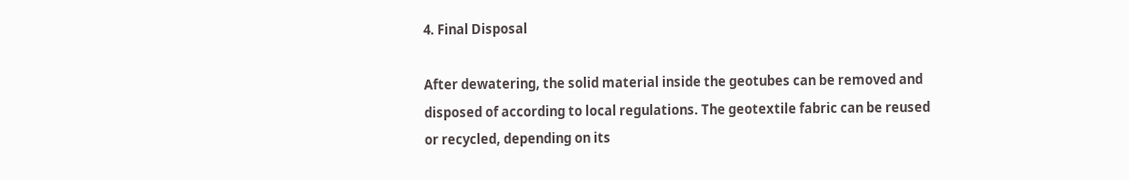4. Final Disposal

After dewatering, the solid material inside the geotubes can be removed and disposed of according to local regulations. The geotextile fabric can be reused or recycled, depending on its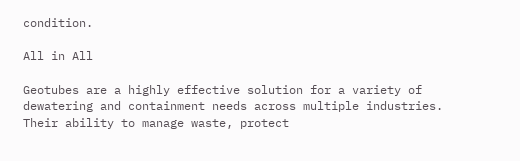condition.

All in All

Geotubes are a highly effective solution for a variety of dewatering and containment needs across multiple industries. Their ability to manage waste, protect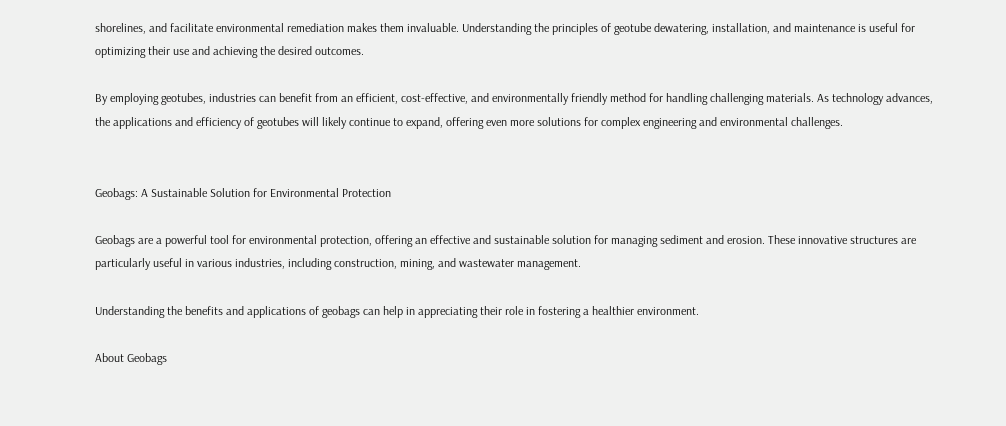shorelines, and facilitate environmental remediation makes them invaluable. Understanding the principles of geotube dewatering, installation, and maintenance is useful for optimizing their use and achieving the desired outcomes.

By employing geotubes, industries can benefit from an efficient, cost-effective, and environmentally friendly method for handling challenging materials. As technology advances, the applications and efficiency of geotubes will likely continue to expand, offering even more solutions for complex engineering and environmental challenges.


Geobags: A Sustainable Solution for Environmental Protection

Geobags are a powerful tool for environmental protection, offering an effective and sustainable solution for managing sediment and erosion. These innovative structures are particularly useful in various industries, including construction, mining, and wastewater management.

Understanding the benefits and applications of geobags can help in appreciating their role in fostering a healthier environment.

About Geobags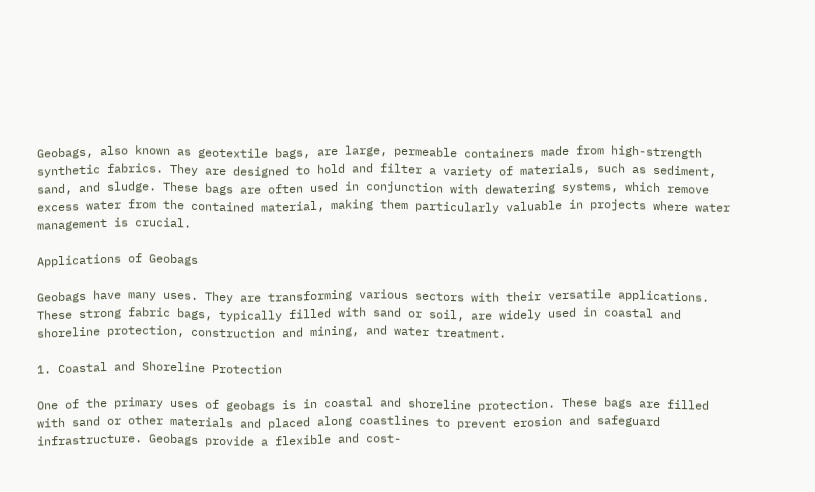Geobags, also known as geotextile bags, are large, permeable containers made from high-strength synthetic fabrics. They are designed to hold and filter a variety of materials, such as sediment, sand, and sludge. These bags are often used in conjunction with dewatering systems, which remove excess water from the contained material, making them particularly valuable in projects where water management is crucial.

Applications of Geobags

Geobags have many uses. They are transforming various sectors with their versatile applications. These strong fabric bags, typically filled with sand or soil, are widely used in coastal and shoreline protection, construction and mining, and water treatment.

1. Coastal and Shoreline Protection

One of the primary uses of geobags is in coastal and shoreline protection. These bags are filled with sand or other materials and placed along coastlines to prevent erosion and safeguard infrastructure. Geobags provide a flexible and cost-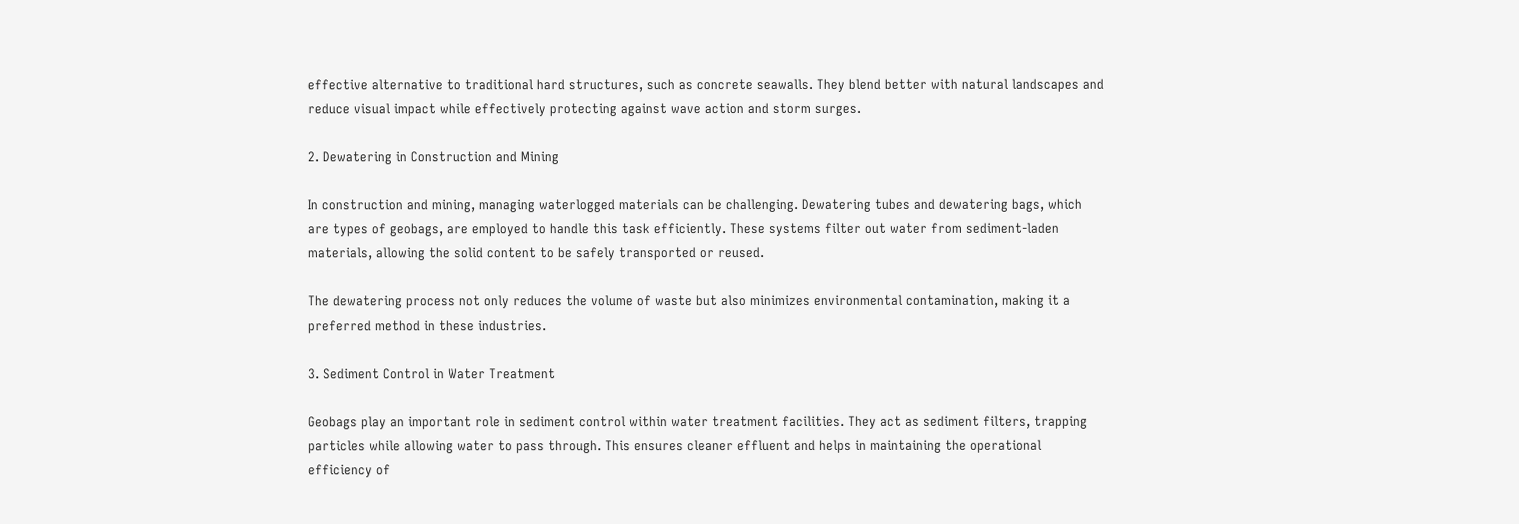effective alternative to traditional hard structures, such as concrete seawalls. They blend better with natural landscapes and reduce visual impact while effectively protecting against wave action and storm surges.

2. Dewatering in Construction and Mining

In construction and mining, managing waterlogged materials can be challenging. Dewatering tubes and dewatering bags, which are types of geobags, are employed to handle this task efficiently. These systems filter out water from sediment-laden materials, allowing the solid content to be safely transported or reused.

The dewatering process not only reduces the volume of waste but also minimizes environmental contamination, making it a preferred method in these industries.

3. Sediment Control in Water Treatment

Geobags play an important role in sediment control within water treatment facilities. They act as sediment filters, trapping particles while allowing water to pass through. This ensures cleaner effluent and helps in maintaining the operational efficiency of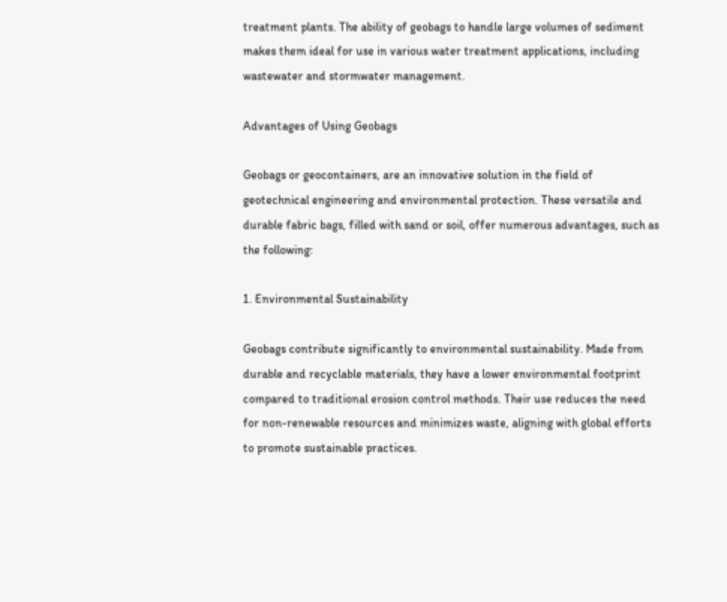treatment plants. The ability of geobags to handle large volumes of sediment makes them ideal for use in various water treatment applications, including wastewater and stormwater management.

Advantages of Using Geobags

Geobags or geocontainers, are an innovative solution in the field of geotechnical engineering and environmental protection. These versatile and durable fabric bags, filled with sand or soil, offer numerous advantages, such as the following:

1. Environmental Sustainability

Geobags contribute significantly to environmental sustainability. Made from durable and recyclable materials, they have a lower environmental footprint compared to traditional erosion control methods. Their use reduces the need for non-renewable resources and minimizes waste, aligning with global efforts to promote sustainable practices.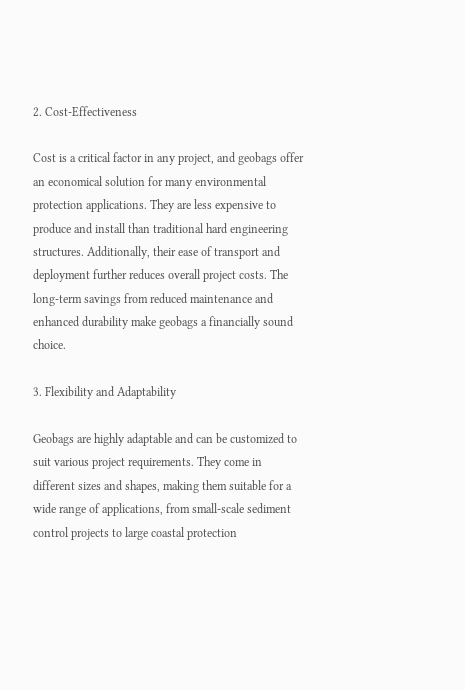2. Cost-Effectiveness

Cost is a critical factor in any project, and geobags offer an economical solution for many environmental protection applications. They are less expensive to produce and install than traditional hard engineering structures. Additionally, their ease of transport and deployment further reduces overall project costs. The long-term savings from reduced maintenance and enhanced durability make geobags a financially sound choice.

3. Flexibility and Adaptability

Geobags are highly adaptable and can be customized to suit various project requirements. They come in different sizes and shapes, making them suitable for a wide range of applications, from small-scale sediment control projects to large coastal protection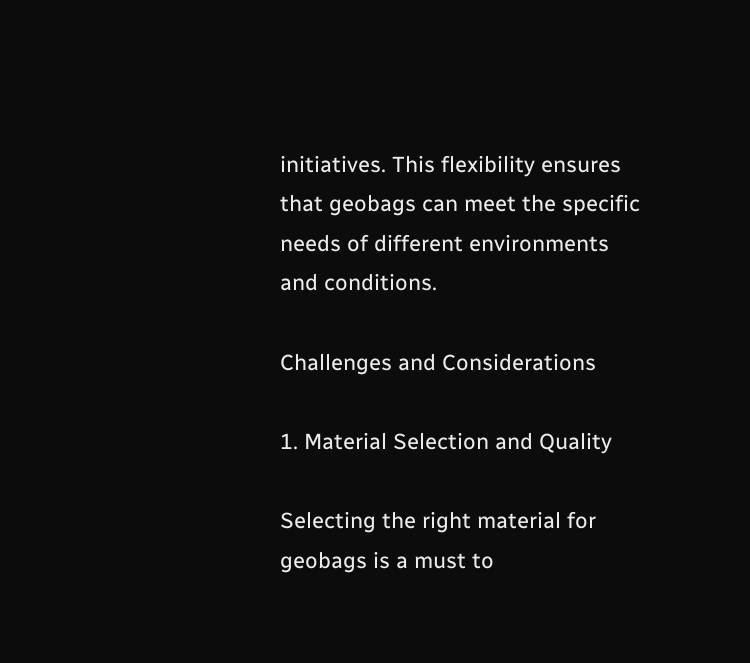initiatives. This flexibility ensures that geobags can meet the specific needs of different environments and conditions.

Challenges and Considerations

1. Material Selection and Quality

Selecting the right material for geobags is a must to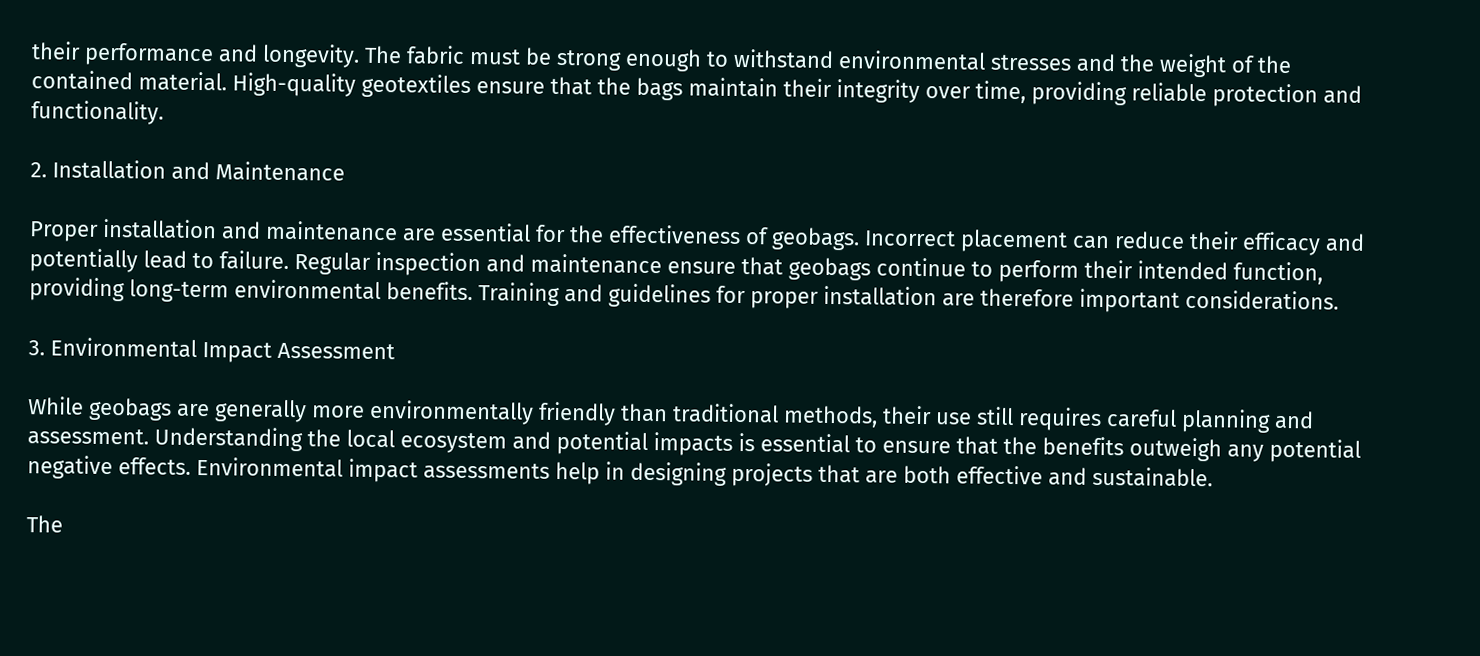their performance and longevity. The fabric must be strong enough to withstand environmental stresses and the weight of the contained material. High-quality geotextiles ensure that the bags maintain their integrity over time, providing reliable protection and functionality.

2. Installation and Maintenance

Proper installation and maintenance are essential for the effectiveness of geobags. Incorrect placement can reduce their efficacy and potentially lead to failure. Regular inspection and maintenance ensure that geobags continue to perform their intended function, providing long-term environmental benefits. Training and guidelines for proper installation are therefore important considerations.

3. Environmental Impact Assessment

While geobags are generally more environmentally friendly than traditional methods, their use still requires careful planning and assessment. Understanding the local ecosystem and potential impacts is essential to ensure that the benefits outweigh any potential negative effects. Environmental impact assessments help in designing projects that are both effective and sustainable.

The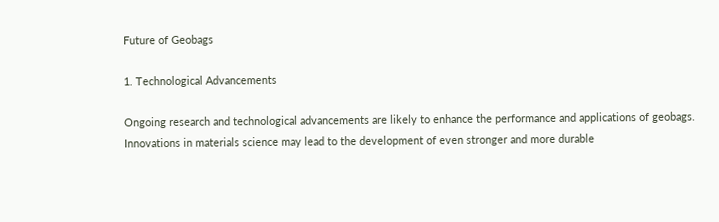Future of Geobags

1. Technological Advancements

Ongoing research and technological advancements are likely to enhance the performance and applications of geobags. Innovations in materials science may lead to the development of even stronger and more durable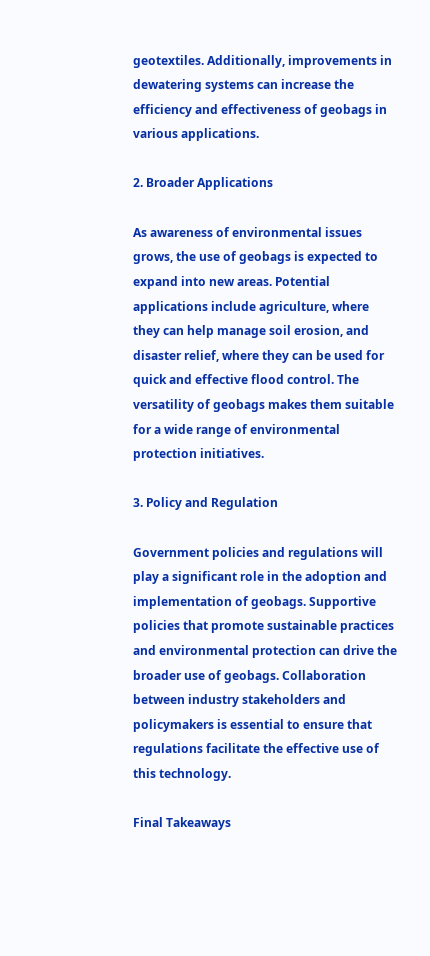geotextiles. Additionally, improvements in dewatering systems can increase the efficiency and effectiveness of geobags in various applications.

2. Broader Applications

As awareness of environmental issues grows, the use of geobags is expected to expand into new areas. Potential applications include agriculture, where they can help manage soil erosion, and disaster relief, where they can be used for quick and effective flood control. The versatility of geobags makes them suitable for a wide range of environmental protection initiatives.

3. Policy and Regulation

Government policies and regulations will play a significant role in the adoption and implementation of geobags. Supportive policies that promote sustainable practices and environmental protection can drive the broader use of geobags. Collaboration between industry stakeholders and policymakers is essential to ensure that regulations facilitate the effective use of this technology.

Final Takeaways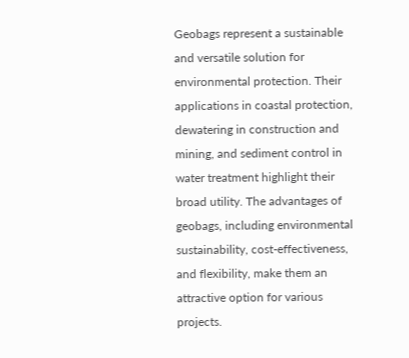Geobags represent a sustainable and versatile solution for environmental protection. Their applications in coastal protection, dewatering in construction and mining, and sediment control in water treatment highlight their broad utility. The advantages of geobags, including environmental sustainability, cost-effectiveness, and flexibility, make them an attractive option for various projects.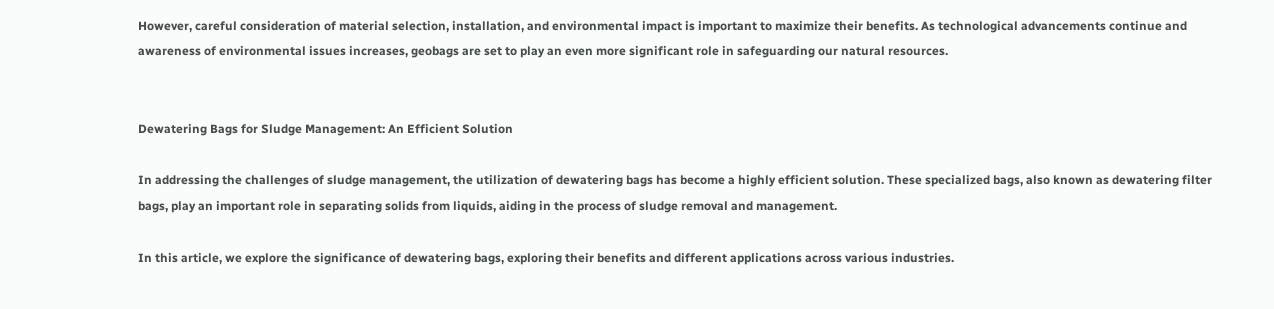However, careful consideration of material selection, installation, and environmental impact is important to maximize their benefits. As technological advancements continue and awareness of environmental issues increases, geobags are set to play an even more significant role in safeguarding our natural resources.


Dewatering Bags for Sludge Management: An Efficient Solution

In addressing the challenges of sludge management, the utilization of dewatering bags has become a highly efficient solution. These specialized bags, also known as dewatering filter bags, play an important role in separating solids from liquids, aiding in the process of sludge removal and management.

In this article, we explore the significance of dewatering bags, exploring their benefits and different applications across various industries.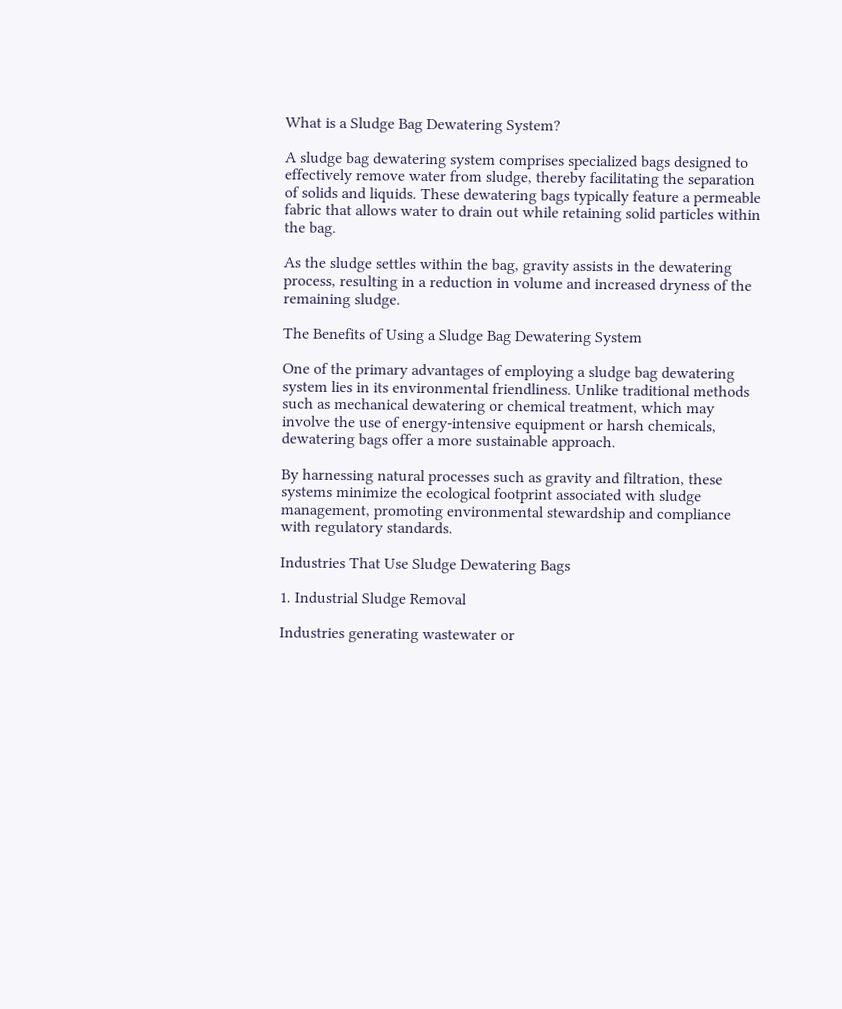What is a Sludge Bag Dewatering System?

A sludge bag dewatering system comprises specialized bags designed to effectively remove water from sludge, thereby facilitating the separation of solids and liquids. These dewatering bags typically feature a permeable fabric that allows water to drain out while retaining solid particles within the bag.

As the sludge settles within the bag, gravity assists in the dewatering process, resulting in a reduction in volume and increased dryness of the remaining sludge.

The Benefits of Using a Sludge Bag Dewatering System

One of the primary advantages of employing a sludge bag dewatering system lies in its environmental friendliness. Unlike traditional methods such as mechanical dewatering or chemical treatment, which may involve the use of energy-intensive equipment or harsh chemicals, dewatering bags offer a more sustainable approach.

By harnessing natural processes such as gravity and filtration, these systems minimize the ecological footprint associated with sludge management, promoting environmental stewardship and compliance with regulatory standards.

Industries That Use Sludge Dewatering Bags

1. Industrial Sludge Removal

Industries generating wastewater or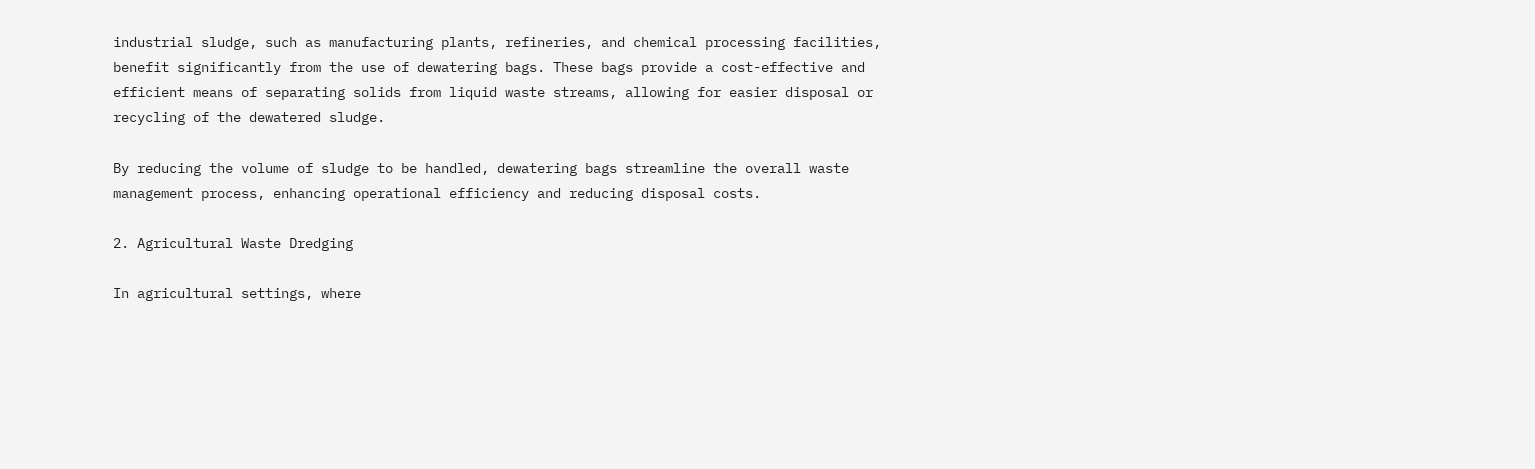industrial sludge, such as manufacturing plants, refineries, and chemical processing facilities, benefit significantly from the use of dewatering bags. These bags provide a cost-effective and efficient means of separating solids from liquid waste streams, allowing for easier disposal or recycling of the dewatered sludge.

By reducing the volume of sludge to be handled, dewatering bags streamline the overall waste management process, enhancing operational efficiency and reducing disposal costs.

2. Agricultural Waste Dredging

In agricultural settings, where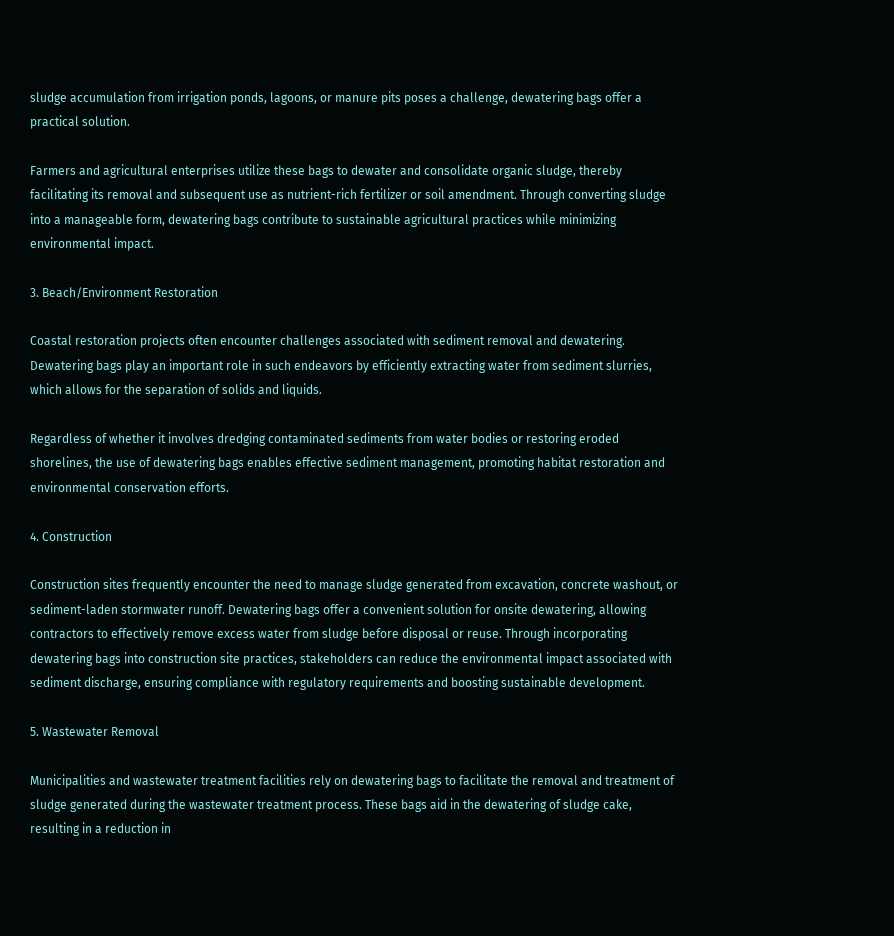sludge accumulation from irrigation ponds, lagoons, or manure pits poses a challenge, dewatering bags offer a practical solution.

Farmers and agricultural enterprises utilize these bags to dewater and consolidate organic sludge, thereby facilitating its removal and subsequent use as nutrient-rich fertilizer or soil amendment. Through converting sludge into a manageable form, dewatering bags contribute to sustainable agricultural practices while minimizing environmental impact.

3. Beach/Environment Restoration

Coastal restoration projects often encounter challenges associated with sediment removal and dewatering. Dewatering bags play an important role in such endeavors by efficiently extracting water from sediment slurries, which allows for the separation of solids and liquids.

Regardless of whether it involves dredging contaminated sediments from water bodies or restoring eroded shorelines, the use of dewatering bags enables effective sediment management, promoting habitat restoration and environmental conservation efforts.

4. Construction

Construction sites frequently encounter the need to manage sludge generated from excavation, concrete washout, or sediment-laden stormwater runoff. Dewatering bags offer a convenient solution for onsite dewatering, allowing contractors to effectively remove excess water from sludge before disposal or reuse. Through incorporating dewatering bags into construction site practices, stakeholders can reduce the environmental impact associated with sediment discharge, ensuring compliance with regulatory requirements and boosting sustainable development.

5. Wastewater Removal

Municipalities and wastewater treatment facilities rely on dewatering bags to facilitate the removal and treatment of sludge generated during the wastewater treatment process. These bags aid in the dewatering of sludge cake, resulting in a reduction in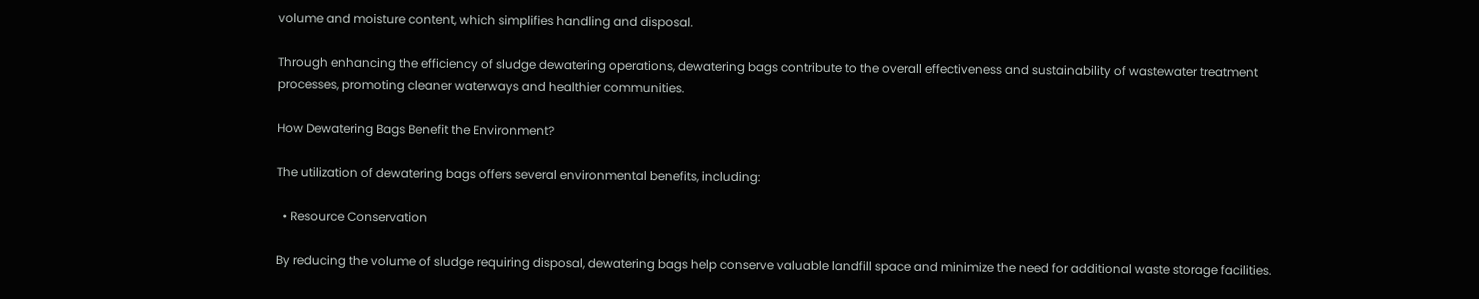volume and moisture content, which simplifies handling and disposal.

Through enhancing the efficiency of sludge dewatering operations, dewatering bags contribute to the overall effectiveness and sustainability of wastewater treatment processes, promoting cleaner waterways and healthier communities.

How Dewatering Bags Benefit the Environment?

The utilization of dewatering bags offers several environmental benefits, including:

  • Resource Conservation

By reducing the volume of sludge requiring disposal, dewatering bags help conserve valuable landfill space and minimize the need for additional waste storage facilities.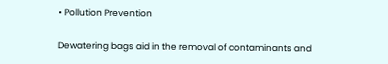• Pollution Prevention

Dewatering bags aid in the removal of contaminants and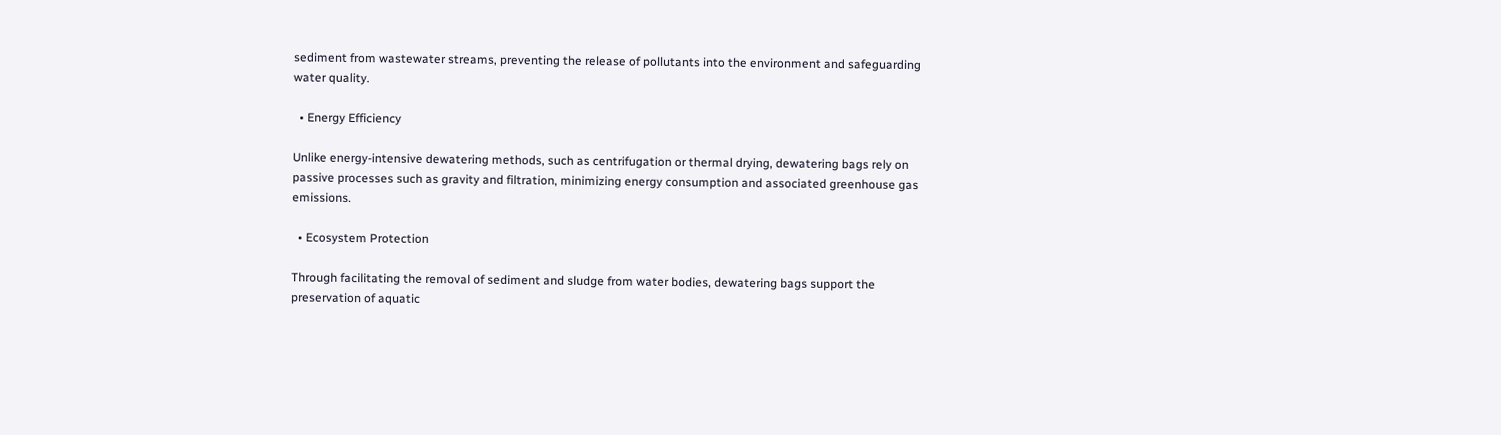sediment from wastewater streams, preventing the release of pollutants into the environment and safeguarding water quality.

  • Energy Efficiency

Unlike energy-intensive dewatering methods, such as centrifugation or thermal drying, dewatering bags rely on passive processes such as gravity and filtration, minimizing energy consumption and associated greenhouse gas emissions.

  • Ecosystem Protection

Through facilitating the removal of sediment and sludge from water bodies, dewatering bags support the preservation of aquatic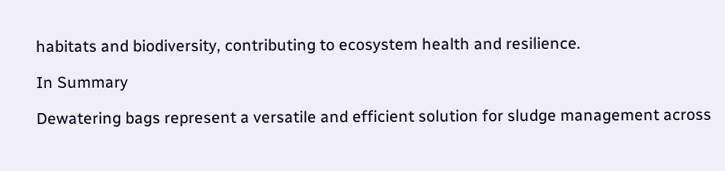habitats and biodiversity, contributing to ecosystem health and resilience.

In Summary

Dewatering bags represent a versatile and efficient solution for sludge management across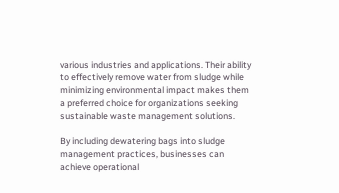various industries and applications. Their ability to effectively remove water from sludge while minimizing environmental impact makes them a preferred choice for organizations seeking sustainable waste management solutions.

By including dewatering bags into sludge management practices, businesses can achieve operational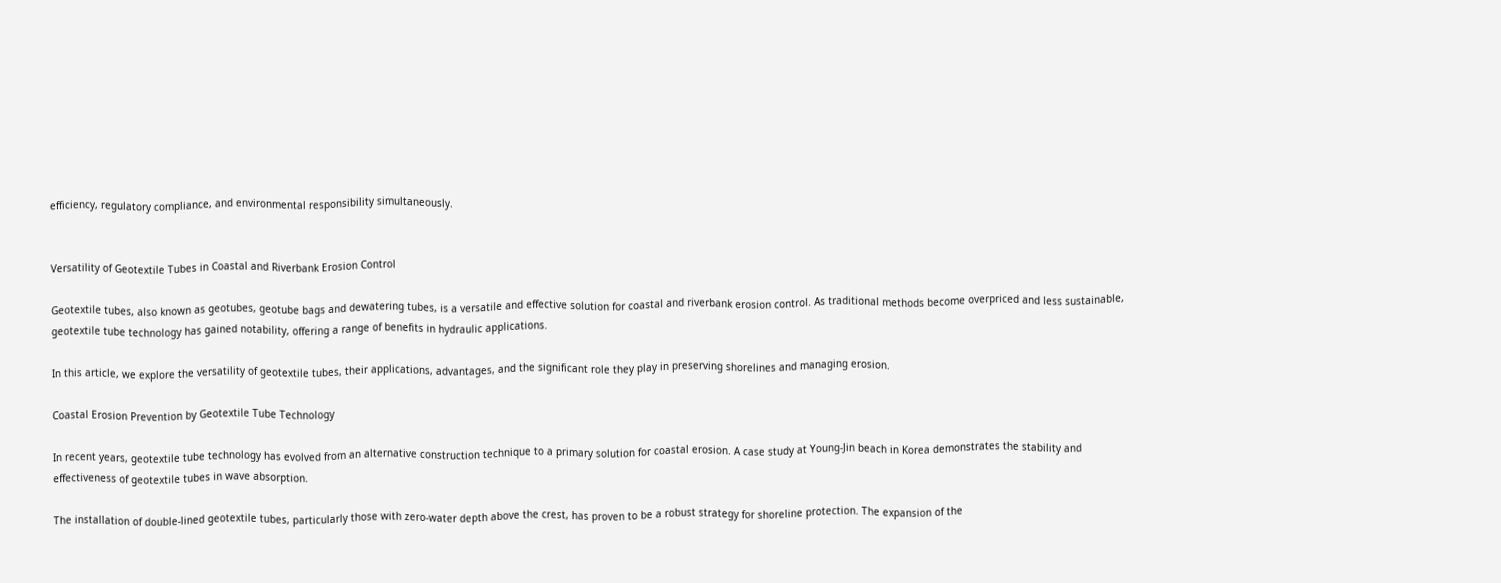efficiency, regulatory compliance, and environmental responsibility simultaneously.


Versatility of Geotextile Tubes in Coastal and Riverbank Erosion Control

Geotextile tubes, also known as geotubes, geotube bags and dewatering tubes, is a versatile and effective solution for coastal and riverbank erosion control. As traditional methods become overpriced and less sustainable, geotextile tube technology has gained notability, offering a range of benefits in hydraulic applications.

In this article, we explore the versatility of geotextile tubes, their applications, advantages, and the significant role they play in preserving shorelines and managing erosion.

Coastal Erosion Prevention by Geotextile Tube Technology

In recent years, geotextile tube technology has evolved from an alternative construction technique to a primary solution for coastal erosion. A case study at Young-Jin beach in Korea demonstrates the stability and effectiveness of geotextile tubes in wave absorption.

The installation of double-lined geotextile tubes, particularly those with zero-water depth above the crest, has proven to be a robust strategy for shoreline protection. The expansion of the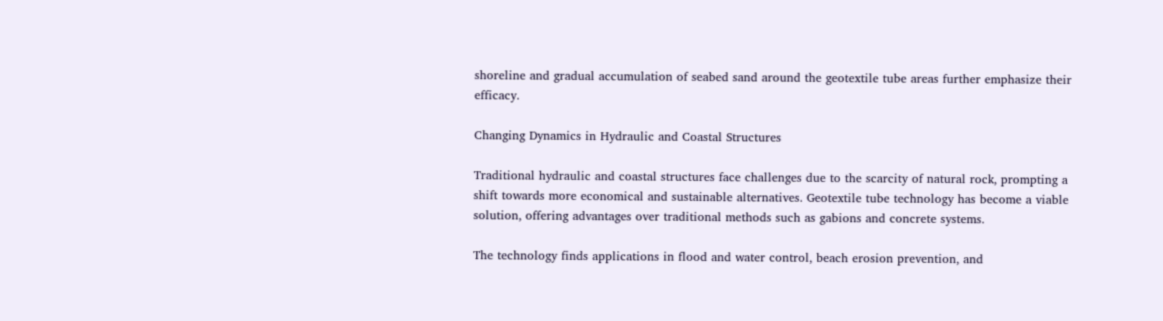shoreline and gradual accumulation of seabed sand around the geotextile tube areas further emphasize their efficacy.

Changing Dynamics in Hydraulic and Coastal Structures

Traditional hydraulic and coastal structures face challenges due to the scarcity of natural rock, prompting a shift towards more economical and sustainable alternatives. Geotextile tube technology has become a viable solution, offering advantages over traditional methods such as gabions and concrete systems.

The technology finds applications in flood and water control, beach erosion prevention, and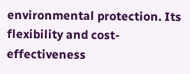environmental protection. Its flexibility and cost-effectiveness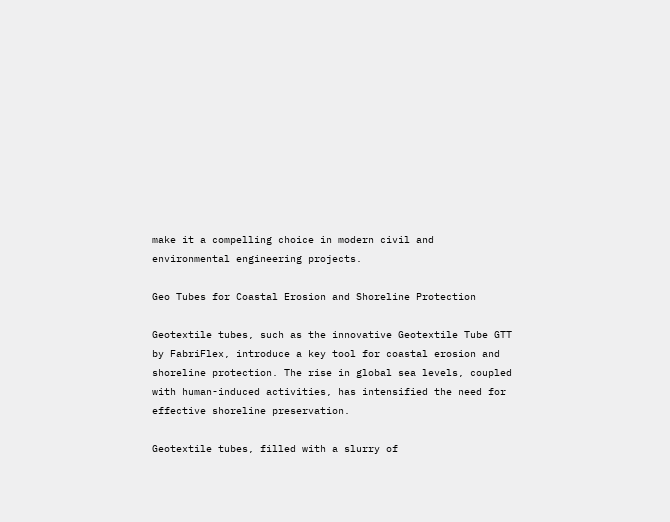make it a compelling choice in modern civil and environmental engineering projects.

Geo Tubes for Coastal Erosion and Shoreline Protection

Geotextile tubes, such as the innovative Geotextile Tube GTT by FabriFlex, introduce a key tool for coastal erosion and shoreline protection. The rise in global sea levels, coupled with human-induced activities, has intensified the need for effective shoreline preservation.

Geotextile tubes, filled with a slurry of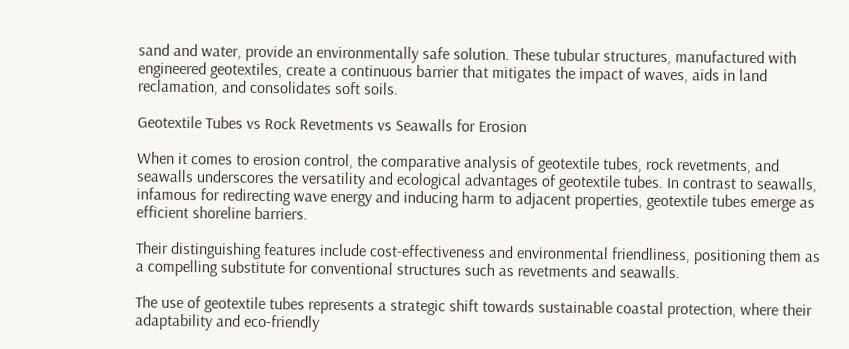sand and water, provide an environmentally safe solution. These tubular structures, manufactured with engineered geotextiles, create a continuous barrier that mitigates the impact of waves, aids in land reclamation, and consolidates soft soils.

Geotextile Tubes vs Rock Revetments vs Seawalls for Erosion

When it comes to erosion control, the comparative analysis of geotextile tubes, rock revetments, and seawalls underscores the versatility and ecological advantages of geotextile tubes. In contrast to seawalls, infamous for redirecting wave energy and inducing harm to adjacent properties, geotextile tubes emerge as efficient shoreline barriers.

Their distinguishing features include cost-effectiveness and environmental friendliness, positioning them as a compelling substitute for conventional structures such as revetments and seawalls.

The use of geotextile tubes represents a strategic shift towards sustainable coastal protection, where their adaptability and eco-friendly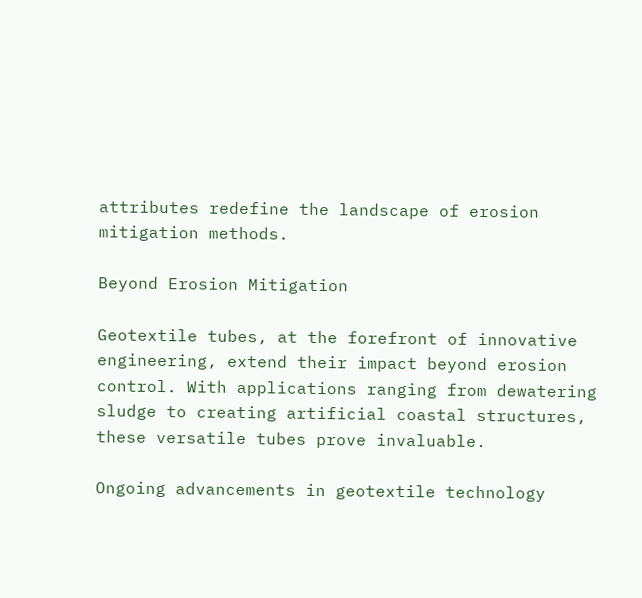attributes redefine the landscape of erosion mitigation methods.

Beyond Erosion Mitigation

Geotextile tubes, at the forefront of innovative engineering, extend their impact beyond erosion control. With applications ranging from dewatering sludge to creating artificial coastal structures, these versatile tubes prove invaluable.

Ongoing advancements in geotextile technology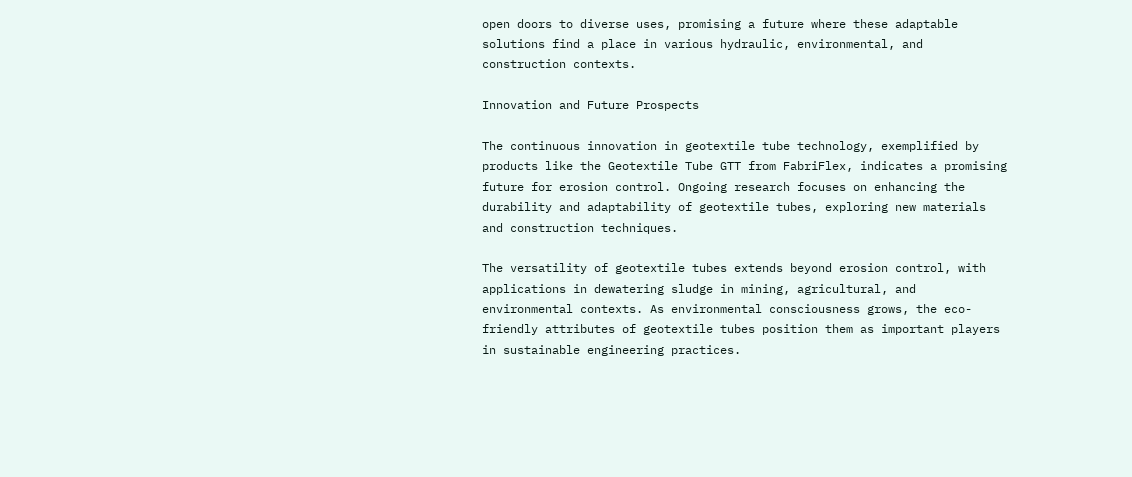open doors to diverse uses, promising a future where these adaptable solutions find a place in various hydraulic, environmental, and construction contexts.

Innovation and Future Prospects

The continuous innovation in geotextile tube technology, exemplified by products like the Geotextile Tube GTT from FabriFlex, indicates a promising future for erosion control. Ongoing research focuses on enhancing the durability and adaptability of geotextile tubes, exploring new materials and construction techniques.

The versatility of geotextile tubes extends beyond erosion control, with applications in dewatering sludge in mining, agricultural, and environmental contexts. As environmental consciousness grows, the eco-friendly attributes of geotextile tubes position them as important players in sustainable engineering practices.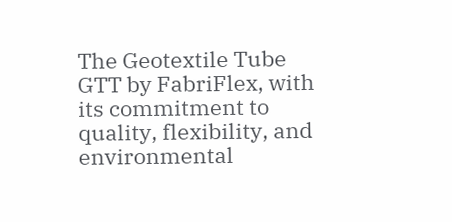The Geotextile Tube GTT by FabriFlex, with its commitment to quality, flexibility, and environmental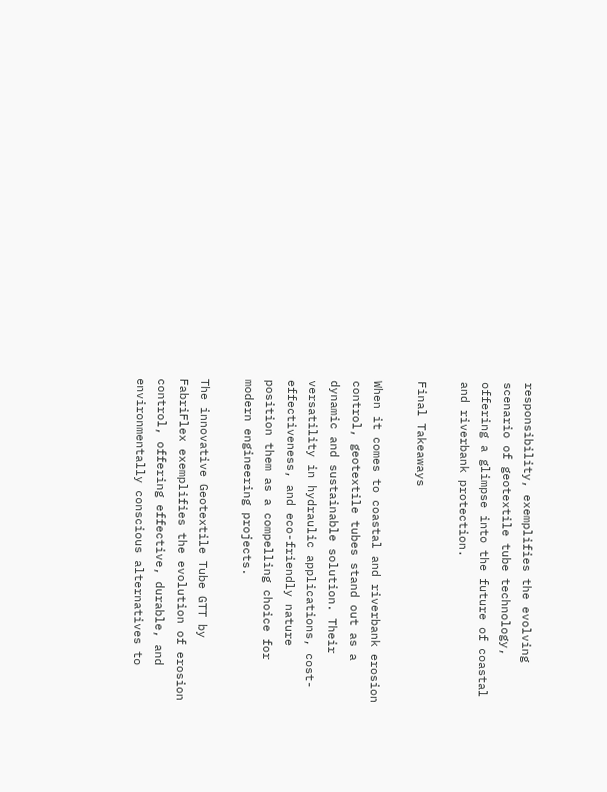responsibility, exemplifies the evolving scenario of geotextile tube technology, offering a glimpse into the future of coastal and riverbank protection.

Final Takeaways

When it comes to coastal and riverbank erosion control, geotextile tubes stand out as a dynamic and sustainable solution. Their versatility in hydraulic applications, cost-effectiveness, and eco-friendly nature position them as a compelling choice for modern engineering projects.

The innovative Geotextile Tube GTT by FabriFlex exemplifies the evolution of erosion control, offering effective, durable, and environmentally conscious alternatives to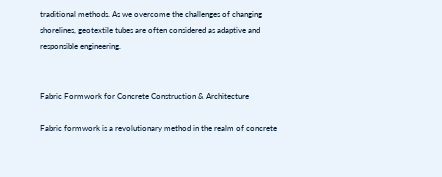traditional methods. As we overcome the challenges of changing shorelines, geotextile tubes are often considered as adaptive and responsible engineering.


Fabric Formwork for Concrete Construction & Architecture

Fabric formwork is a revolutionary method in the realm of concrete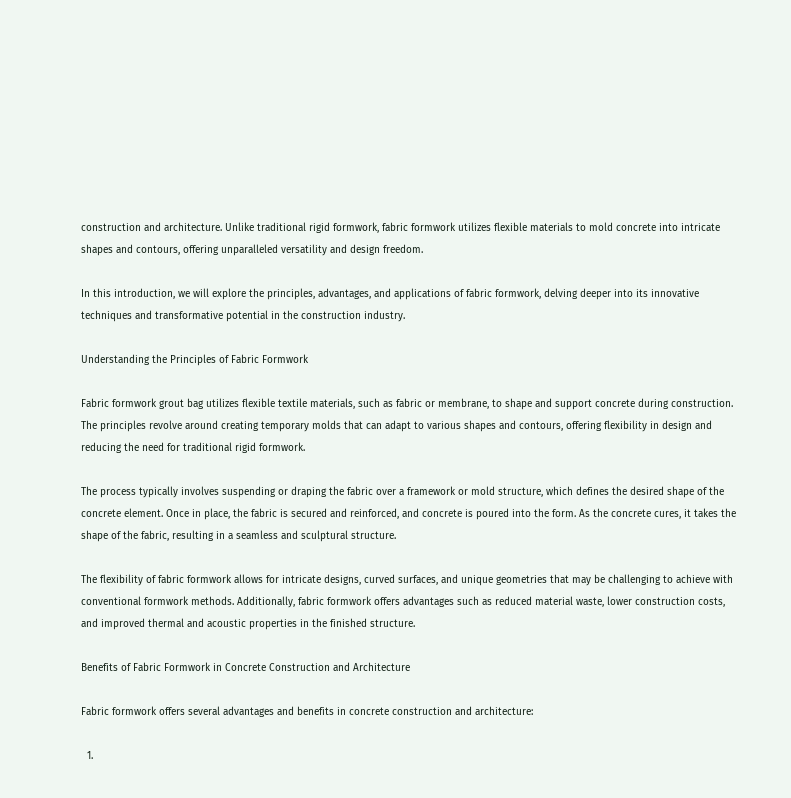construction and architecture. Unlike traditional rigid formwork, fabric formwork utilizes flexible materials to mold concrete into intricate shapes and contours, offering unparalleled versatility and design freedom.

In this introduction, we will explore the principles, advantages, and applications of fabric formwork, delving deeper into its innovative techniques and transformative potential in the construction industry.

Understanding the Principles of Fabric Formwork

Fabric formwork grout bag utilizes flexible textile materials, such as fabric or membrane, to shape and support concrete during construction. The principles revolve around creating temporary molds that can adapt to various shapes and contours, offering flexibility in design and reducing the need for traditional rigid formwork.

The process typically involves suspending or draping the fabric over a framework or mold structure, which defines the desired shape of the concrete element. Once in place, the fabric is secured and reinforced, and concrete is poured into the form. As the concrete cures, it takes the shape of the fabric, resulting in a seamless and sculptural structure.

The flexibility of fabric formwork allows for intricate designs, curved surfaces, and unique geometries that may be challenging to achieve with conventional formwork methods. Additionally, fabric formwork offers advantages such as reduced material waste, lower construction costs, and improved thermal and acoustic properties in the finished structure.

Benefits of Fabric Formwork in Concrete Construction and Architecture

Fabric formwork offers several advantages and benefits in concrete construction and architecture:

  1.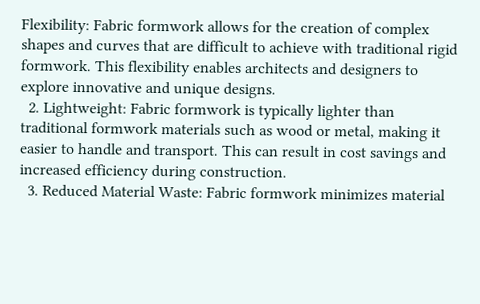Flexibility: Fabric formwork allows for the creation of complex shapes and curves that are difficult to achieve with traditional rigid formwork. This flexibility enables architects and designers to explore innovative and unique designs.
  2. Lightweight: Fabric formwork is typically lighter than traditional formwork materials such as wood or metal, making it easier to handle and transport. This can result in cost savings and increased efficiency during construction.
  3. Reduced Material Waste: Fabric formwork minimizes material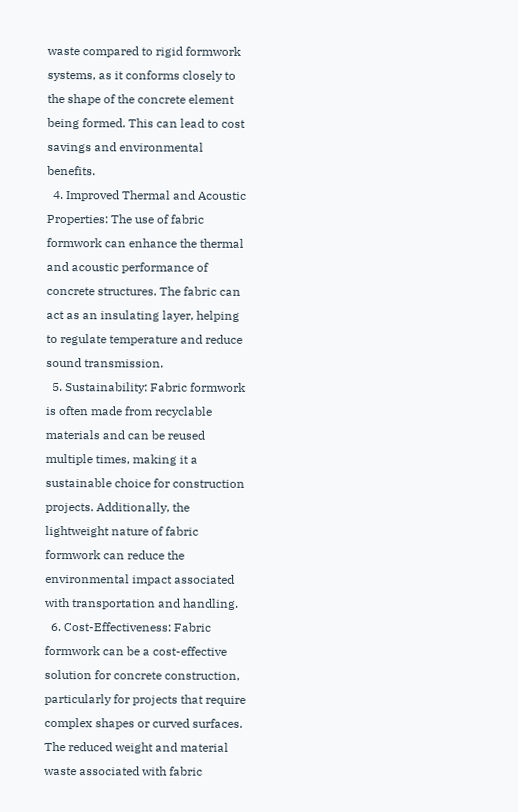waste compared to rigid formwork systems, as it conforms closely to the shape of the concrete element being formed. This can lead to cost savings and environmental benefits.
  4. Improved Thermal and Acoustic Properties: The use of fabric formwork can enhance the thermal and acoustic performance of concrete structures. The fabric can act as an insulating layer, helping to regulate temperature and reduce sound transmission.
  5. Sustainability: Fabric formwork is often made from recyclable materials and can be reused multiple times, making it a sustainable choice for construction projects. Additionally, the lightweight nature of fabric formwork can reduce the environmental impact associated with transportation and handling.
  6. Cost-Effectiveness: Fabric formwork can be a cost-effective solution for concrete construction, particularly for projects that require complex shapes or curved surfaces. The reduced weight and material waste associated with fabric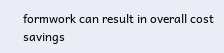formwork can result in overall cost savings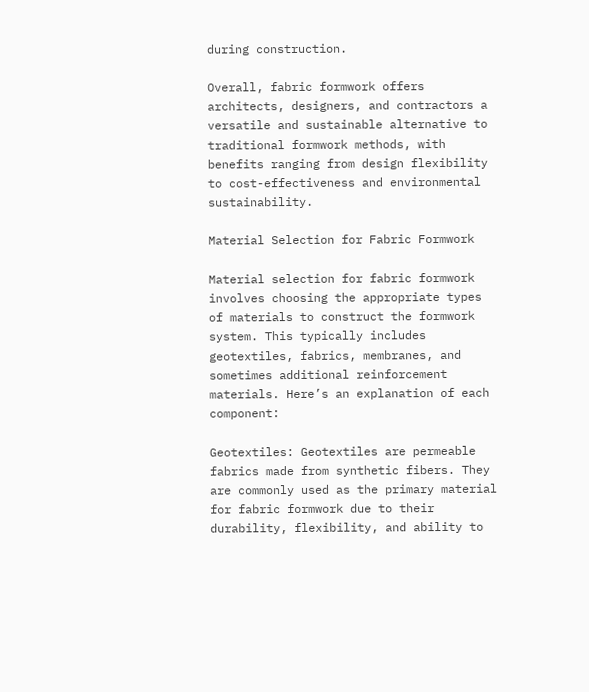during construction.

Overall, fabric formwork offers architects, designers, and contractors a versatile and sustainable alternative to traditional formwork methods, with benefits ranging from design flexibility to cost-effectiveness and environmental sustainability.

Material Selection for Fabric Formwork

Material selection for fabric formwork involves choosing the appropriate types of materials to construct the formwork system. This typically includes geotextiles, fabrics, membranes, and sometimes additional reinforcement materials. Here’s an explanation of each component:

Geotextiles: Geotextiles are permeable fabrics made from synthetic fibers. They are commonly used as the primary material for fabric formwork due to their durability, flexibility, and ability to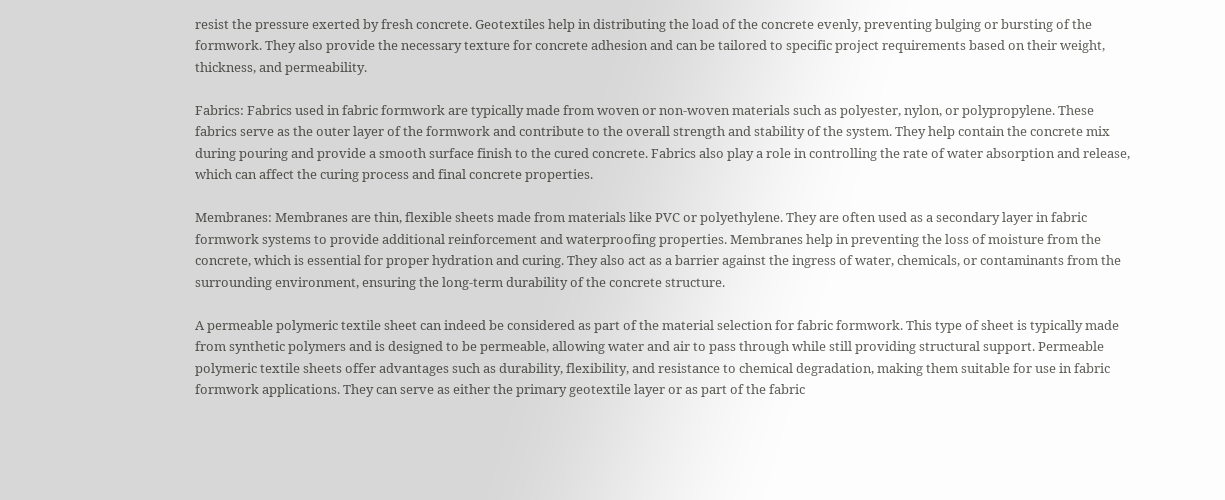resist the pressure exerted by fresh concrete. Geotextiles help in distributing the load of the concrete evenly, preventing bulging or bursting of the formwork. They also provide the necessary texture for concrete adhesion and can be tailored to specific project requirements based on their weight, thickness, and permeability.

Fabrics: Fabrics used in fabric formwork are typically made from woven or non-woven materials such as polyester, nylon, or polypropylene. These fabrics serve as the outer layer of the formwork and contribute to the overall strength and stability of the system. They help contain the concrete mix during pouring and provide a smooth surface finish to the cured concrete. Fabrics also play a role in controlling the rate of water absorption and release, which can affect the curing process and final concrete properties.

Membranes: Membranes are thin, flexible sheets made from materials like PVC or polyethylene. They are often used as a secondary layer in fabric formwork systems to provide additional reinforcement and waterproofing properties. Membranes help in preventing the loss of moisture from the concrete, which is essential for proper hydration and curing. They also act as a barrier against the ingress of water, chemicals, or contaminants from the surrounding environment, ensuring the long-term durability of the concrete structure.

A permeable polymeric textile sheet can indeed be considered as part of the material selection for fabric formwork. This type of sheet is typically made from synthetic polymers and is designed to be permeable, allowing water and air to pass through while still providing structural support. Permeable polymeric textile sheets offer advantages such as durability, flexibility, and resistance to chemical degradation, making them suitable for use in fabric formwork applications. They can serve as either the primary geotextile layer or as part of the fabric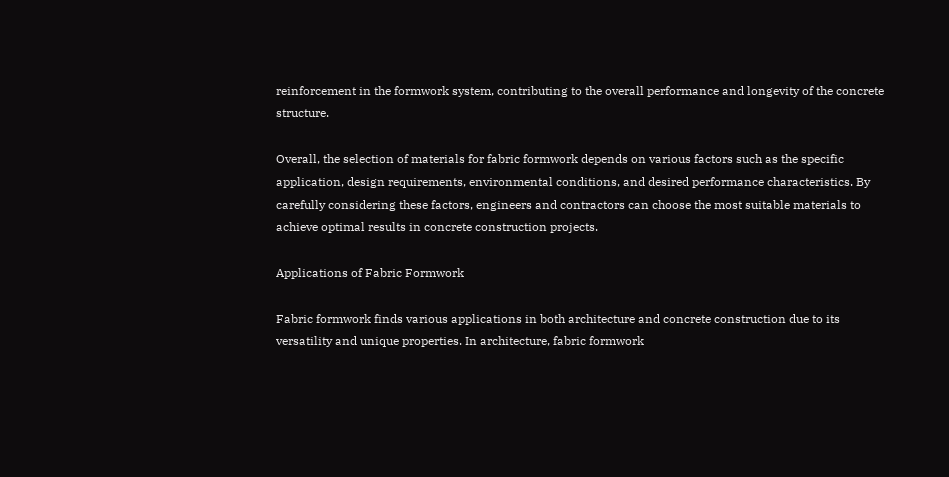reinforcement in the formwork system, contributing to the overall performance and longevity of the concrete structure.

Overall, the selection of materials for fabric formwork depends on various factors such as the specific application, design requirements, environmental conditions, and desired performance characteristics. By carefully considering these factors, engineers and contractors can choose the most suitable materials to achieve optimal results in concrete construction projects.

Applications of Fabric Formwork

Fabric formwork finds various applications in both architecture and concrete construction due to its versatility and unique properties. In architecture, fabric formwork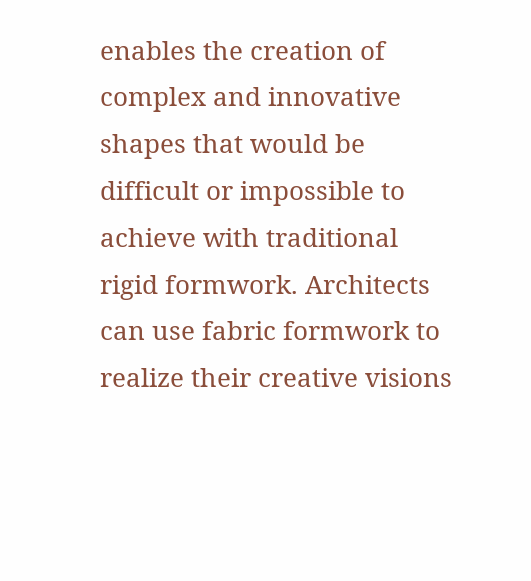enables the creation of complex and innovative shapes that would be difficult or impossible to achieve with traditional rigid formwork. Architects can use fabric formwork to realize their creative visions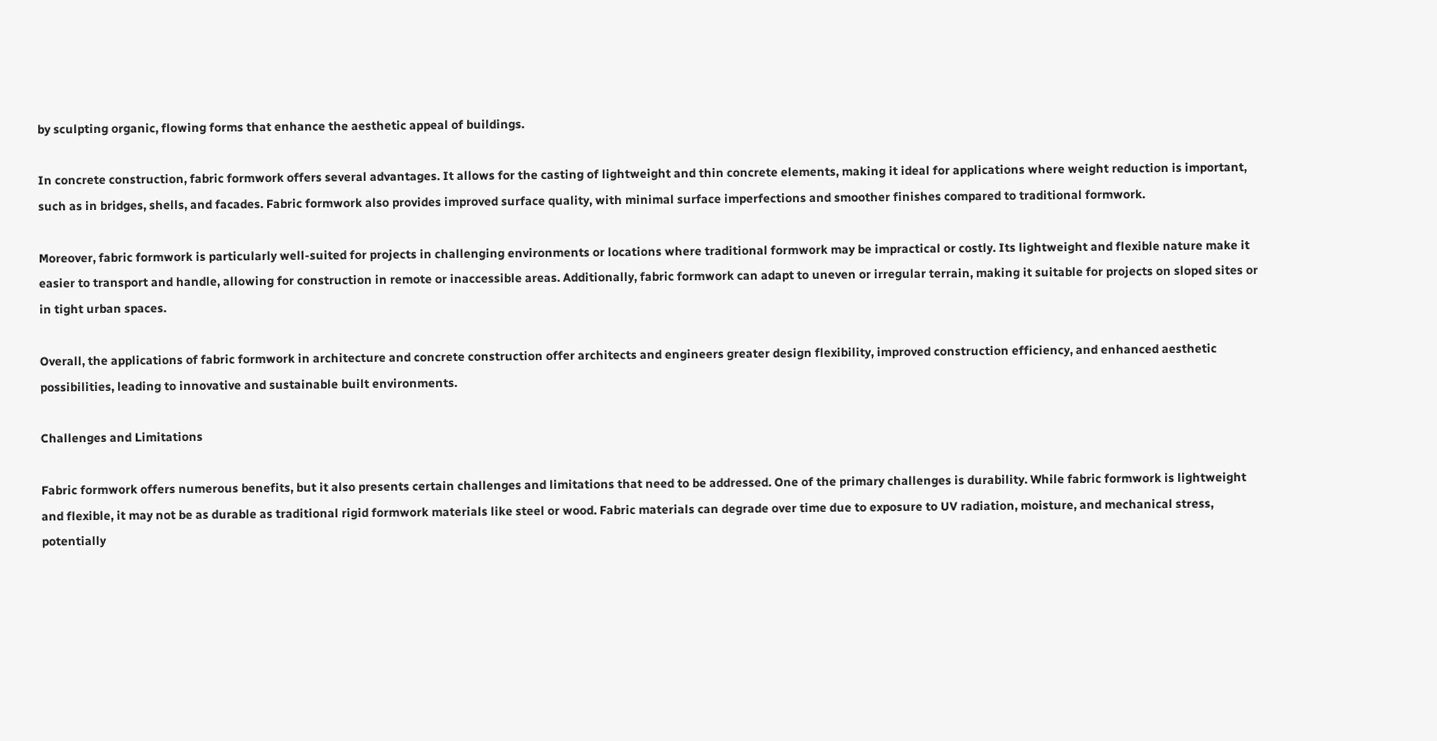by sculpting organic, flowing forms that enhance the aesthetic appeal of buildings.

In concrete construction, fabric formwork offers several advantages. It allows for the casting of lightweight and thin concrete elements, making it ideal for applications where weight reduction is important, such as in bridges, shells, and facades. Fabric formwork also provides improved surface quality, with minimal surface imperfections and smoother finishes compared to traditional formwork.

Moreover, fabric formwork is particularly well-suited for projects in challenging environments or locations where traditional formwork may be impractical or costly. Its lightweight and flexible nature make it easier to transport and handle, allowing for construction in remote or inaccessible areas. Additionally, fabric formwork can adapt to uneven or irregular terrain, making it suitable for projects on sloped sites or in tight urban spaces.

Overall, the applications of fabric formwork in architecture and concrete construction offer architects and engineers greater design flexibility, improved construction efficiency, and enhanced aesthetic possibilities, leading to innovative and sustainable built environments.

Challenges and Limitations

Fabric formwork offers numerous benefits, but it also presents certain challenges and limitations that need to be addressed. One of the primary challenges is durability. While fabric formwork is lightweight and flexible, it may not be as durable as traditional rigid formwork materials like steel or wood. Fabric materials can degrade over time due to exposure to UV radiation, moisture, and mechanical stress, potentially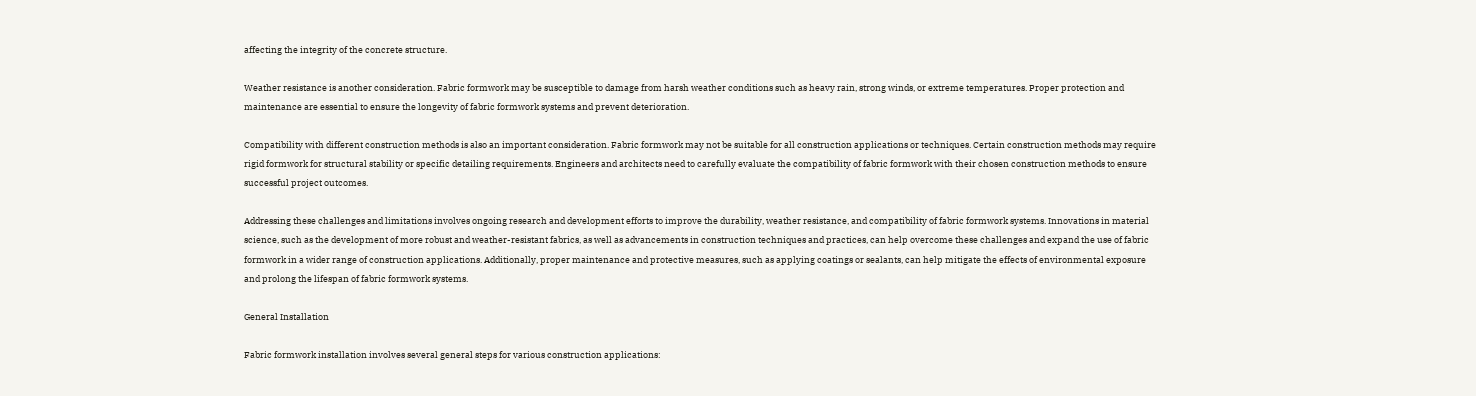affecting the integrity of the concrete structure.

Weather resistance is another consideration. Fabric formwork may be susceptible to damage from harsh weather conditions such as heavy rain, strong winds, or extreme temperatures. Proper protection and maintenance are essential to ensure the longevity of fabric formwork systems and prevent deterioration.

Compatibility with different construction methods is also an important consideration. Fabric formwork may not be suitable for all construction applications or techniques. Certain construction methods may require rigid formwork for structural stability or specific detailing requirements. Engineers and architects need to carefully evaluate the compatibility of fabric formwork with their chosen construction methods to ensure successful project outcomes.

Addressing these challenges and limitations involves ongoing research and development efforts to improve the durability, weather resistance, and compatibility of fabric formwork systems. Innovations in material science, such as the development of more robust and weather-resistant fabrics, as well as advancements in construction techniques and practices, can help overcome these challenges and expand the use of fabric formwork in a wider range of construction applications. Additionally, proper maintenance and protective measures, such as applying coatings or sealants, can help mitigate the effects of environmental exposure and prolong the lifespan of fabric formwork systems.

General Installation

Fabric formwork installation involves several general steps for various construction applications: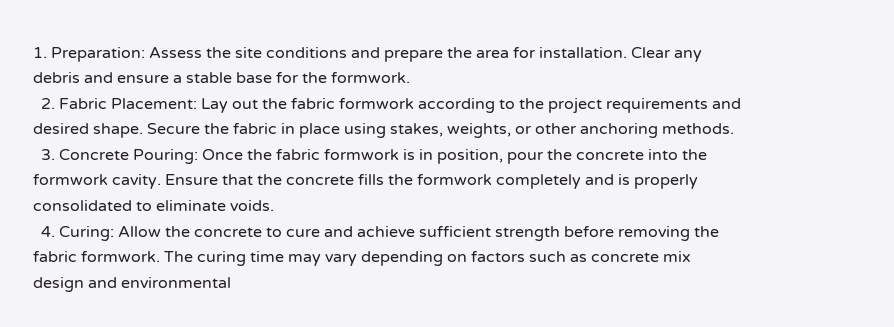1. Preparation: Assess the site conditions and prepare the area for installation. Clear any debris and ensure a stable base for the formwork.
  2. Fabric Placement: Lay out the fabric formwork according to the project requirements and desired shape. Secure the fabric in place using stakes, weights, or other anchoring methods.
  3. Concrete Pouring: Once the fabric formwork is in position, pour the concrete into the formwork cavity. Ensure that the concrete fills the formwork completely and is properly consolidated to eliminate voids.
  4. Curing: Allow the concrete to cure and achieve sufficient strength before removing the fabric formwork. The curing time may vary depending on factors such as concrete mix design and environmental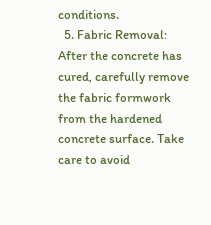conditions.
  5. Fabric Removal: After the concrete has cured, carefully remove the fabric formwork from the hardened concrete surface. Take care to avoid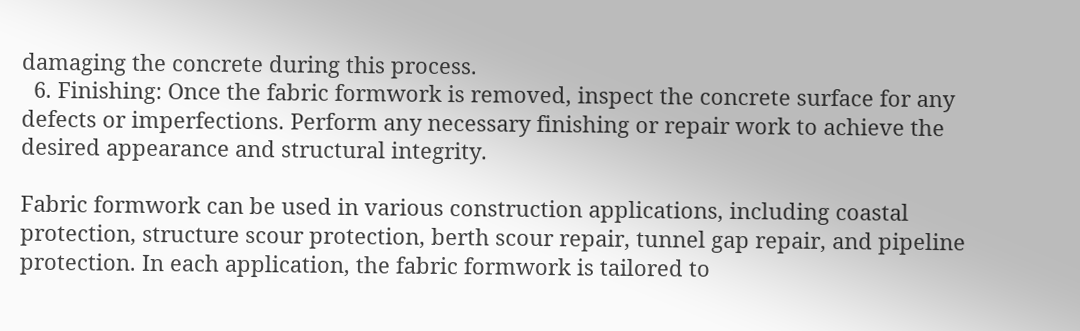damaging the concrete during this process.
  6. Finishing: Once the fabric formwork is removed, inspect the concrete surface for any defects or imperfections. Perform any necessary finishing or repair work to achieve the desired appearance and structural integrity.

Fabric formwork can be used in various construction applications, including coastal protection, structure scour protection, berth scour repair, tunnel gap repair, and pipeline protection. In each application, the fabric formwork is tailored to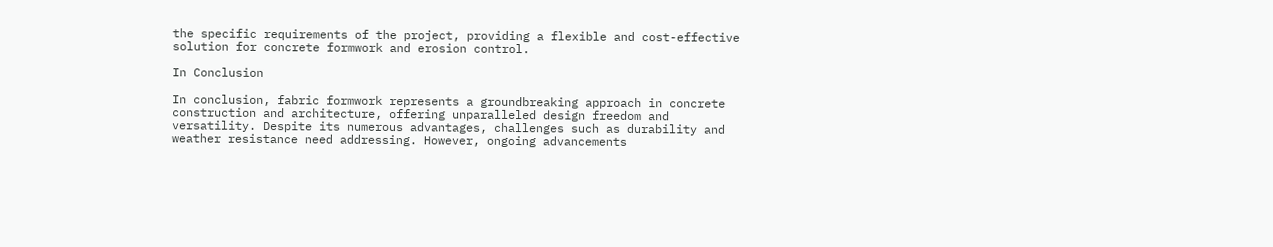the specific requirements of the project, providing a flexible and cost-effective solution for concrete formwork and erosion control.

In Conclusion

In conclusion, fabric formwork represents a groundbreaking approach in concrete construction and architecture, offering unparalleled design freedom and versatility. Despite its numerous advantages, challenges such as durability and weather resistance need addressing. However, ongoing advancements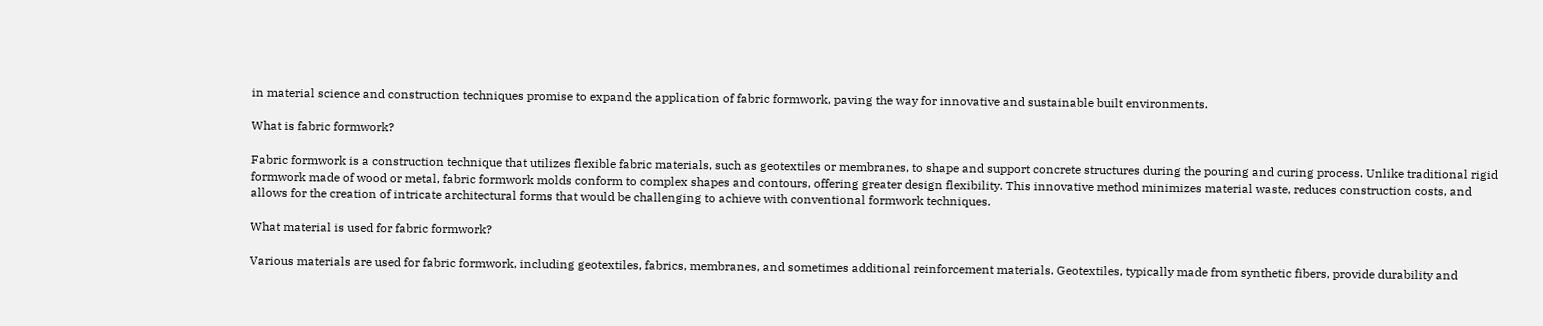in material science and construction techniques promise to expand the application of fabric formwork, paving the way for innovative and sustainable built environments.

What is fabric formwork?

Fabric formwork is a construction technique that utilizes flexible fabric materials, such as geotextiles or membranes, to shape and support concrete structures during the pouring and curing process. Unlike traditional rigid formwork made of wood or metal, fabric formwork molds conform to complex shapes and contours, offering greater design flexibility. This innovative method minimizes material waste, reduces construction costs, and allows for the creation of intricate architectural forms that would be challenging to achieve with conventional formwork techniques.

What material is used for fabric formwork?

Various materials are used for fabric formwork, including geotextiles, fabrics, membranes, and sometimes additional reinforcement materials. Geotextiles, typically made from synthetic fibers, provide durability and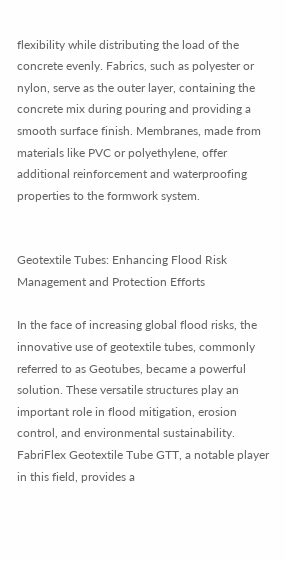flexibility while distributing the load of the concrete evenly. Fabrics, such as polyester or nylon, serve as the outer layer, containing the concrete mix during pouring and providing a smooth surface finish. Membranes, made from materials like PVC or polyethylene, offer additional reinforcement and waterproofing properties to the formwork system.


Geotextile Tubes: Enhancing Flood Risk Management and Protection Efforts

In the face of increasing global flood risks, the innovative use of geotextile tubes, commonly referred to as Geotubes, became a powerful solution. These versatile structures play an important role in flood mitigation, erosion control, and environmental sustainability. FabriFlex Geotextile Tube GTT, a notable player in this field, provides a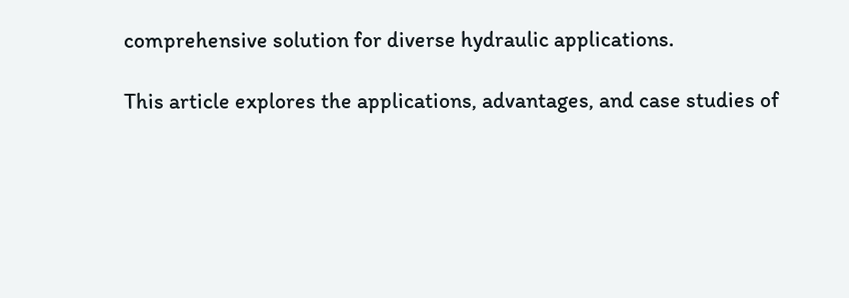comprehensive solution for diverse hydraulic applications.

This article explores the applications, advantages, and case studies of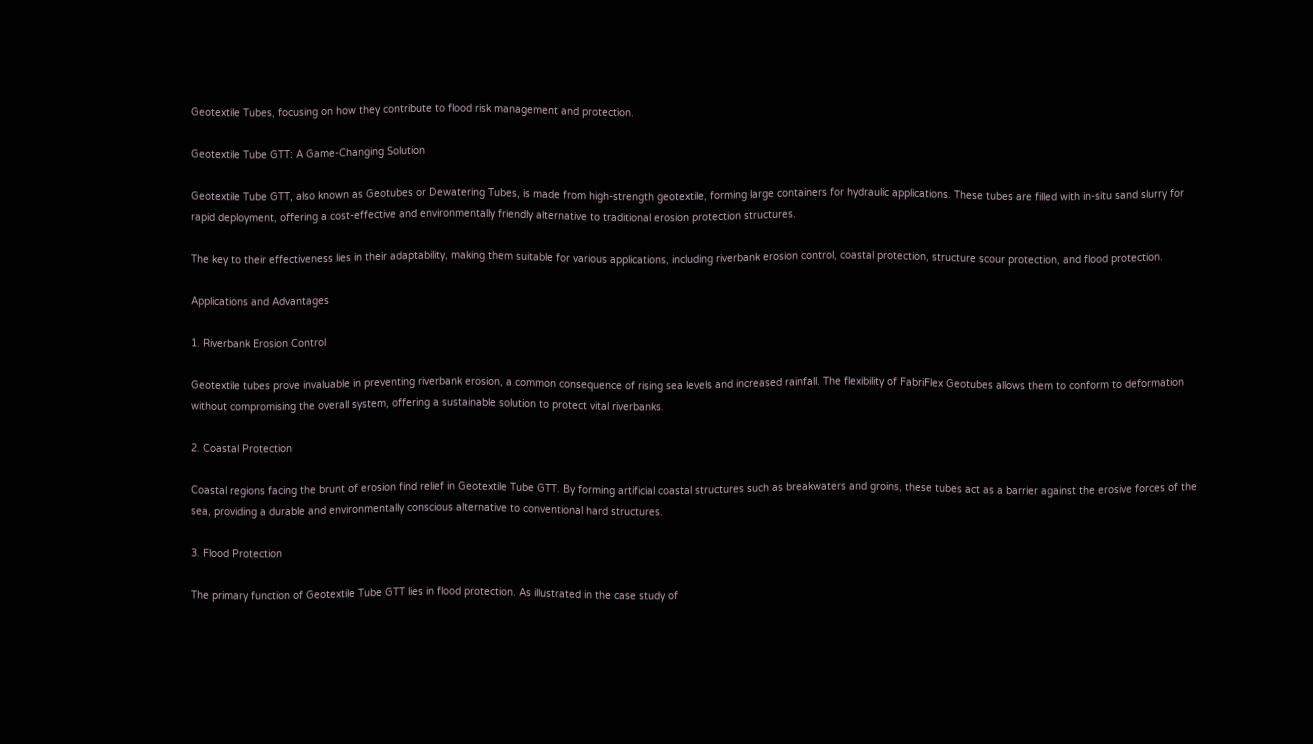Geotextile Tubes, focusing on how they contribute to flood risk management and protection.

Geotextile Tube GTT: A Game-Changing Solution

Geotextile Tube GTT, also known as Geotubes or Dewatering Tubes, is made from high-strength geotextile, forming large containers for hydraulic applications. These tubes are filled with in-situ sand slurry for rapid deployment, offering a cost-effective and environmentally friendly alternative to traditional erosion protection structures.

The key to their effectiveness lies in their adaptability, making them suitable for various applications, including riverbank erosion control, coastal protection, structure scour protection, and flood protection.

Applications and Advantages

1. Riverbank Erosion Control

Geotextile tubes prove invaluable in preventing riverbank erosion, a common consequence of rising sea levels and increased rainfall. The flexibility of FabriFlex Geotubes allows them to conform to deformation without compromising the overall system, offering a sustainable solution to protect vital riverbanks.

2. Coastal Protection

Coastal regions facing the brunt of erosion find relief in Geotextile Tube GTT. By forming artificial coastal structures such as breakwaters and groins, these tubes act as a barrier against the erosive forces of the sea, providing a durable and environmentally conscious alternative to conventional hard structures.

3. Flood Protection

The primary function of Geotextile Tube GTT lies in flood protection. As illustrated in the case study of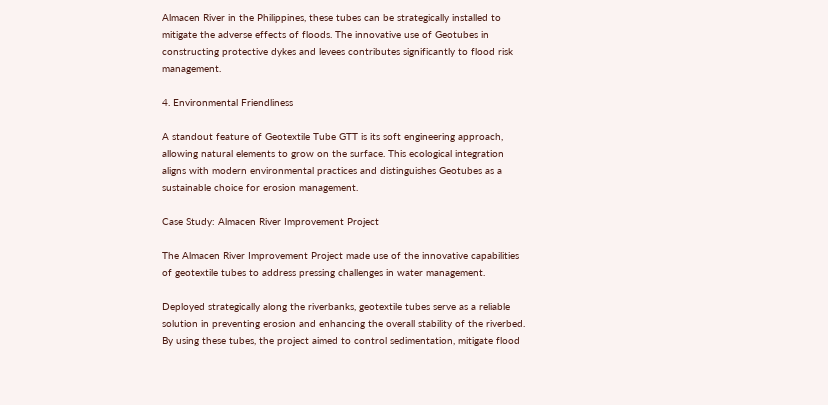Almacen River in the Philippines, these tubes can be strategically installed to mitigate the adverse effects of floods. The innovative use of Geotubes in constructing protective dykes and levees contributes significantly to flood risk management.

4. Environmental Friendliness

A standout feature of Geotextile Tube GTT is its soft engineering approach, allowing natural elements to grow on the surface. This ecological integration aligns with modern environmental practices and distinguishes Geotubes as a sustainable choice for erosion management.

Case Study: Almacen River Improvement Project

The Almacen River Improvement Project made use of the innovative capabilities of geotextile tubes to address pressing challenges in water management.

Deployed strategically along the riverbanks, geotextile tubes serve as a reliable solution in preventing erosion and enhancing the overall stability of the riverbed. By using these tubes, the project aimed to control sedimentation, mitigate flood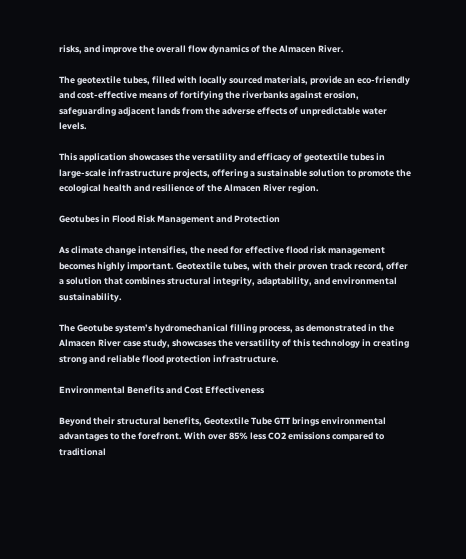risks, and improve the overall flow dynamics of the Almacen River.

The geotextile tubes, filled with locally sourced materials, provide an eco-friendly and cost-effective means of fortifying the riverbanks against erosion, safeguarding adjacent lands from the adverse effects of unpredictable water levels.

This application showcases the versatility and efficacy of geotextile tubes in large-scale infrastructure projects, offering a sustainable solution to promote the ecological health and resilience of the Almacen River region.

Geotubes in Flood Risk Management and Protection

As climate change intensifies, the need for effective flood risk management becomes highly important. Geotextile tubes, with their proven track record, offer a solution that combines structural integrity, adaptability, and environmental sustainability.

The Geotube system’s hydromechanical filling process, as demonstrated in the Almacen River case study, showcases the versatility of this technology in creating strong and reliable flood protection infrastructure.

Environmental Benefits and Cost Effectiveness

Beyond their structural benefits, Geotextile Tube GTT brings environmental advantages to the forefront. With over 85% less CO2 emissions compared to traditional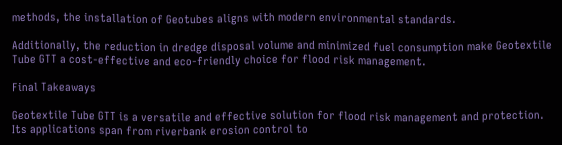methods, the installation of Geotubes aligns with modern environmental standards.

Additionally, the reduction in dredge disposal volume and minimized fuel consumption make Geotextile Tube GTT a cost-effective and eco-friendly choice for flood risk management.

Final Takeaways

Geotextile Tube GTT is a versatile and effective solution for flood risk management and protection. Its applications span from riverbank erosion control to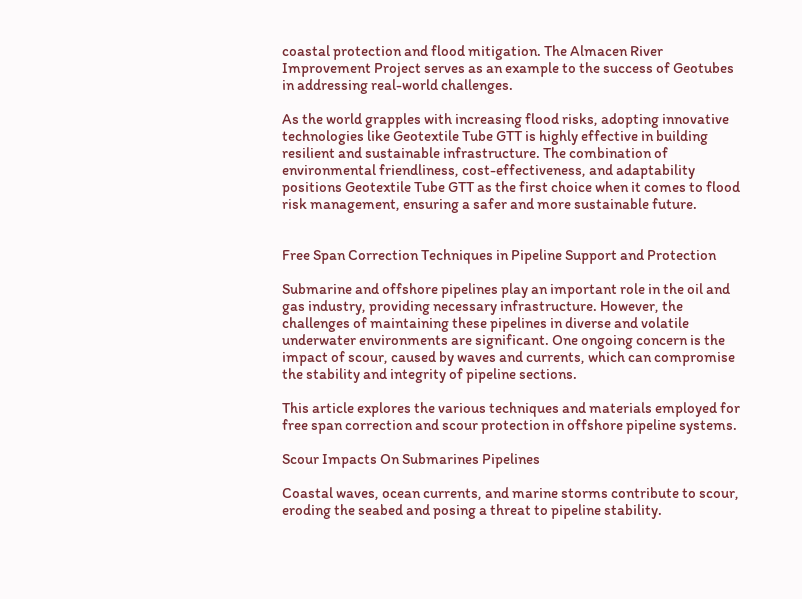coastal protection and flood mitigation. The Almacen River Improvement Project serves as an example to the success of Geotubes in addressing real-world challenges.

As the world grapples with increasing flood risks, adopting innovative technologies like Geotextile Tube GTT is highly effective in building resilient and sustainable infrastructure. The combination of environmental friendliness, cost-effectiveness, and adaptability positions Geotextile Tube GTT as the first choice when it comes to flood risk management, ensuring a safer and more sustainable future.


Free Span Correction Techniques in Pipeline Support and Protection

Submarine and offshore pipelines play an important role in the oil and gas industry, providing necessary infrastructure. However, the challenges of maintaining these pipelines in diverse and volatile underwater environments are significant. One ongoing concern is the impact of scour, caused by waves and currents, which can compromise the stability and integrity of pipeline sections.

This article explores the various techniques and materials employed for free span correction and scour protection in offshore pipeline systems.

Scour Impacts On Submarines Pipelines

Coastal waves, ocean currents, and marine storms contribute to scour, eroding the seabed and posing a threat to pipeline stability.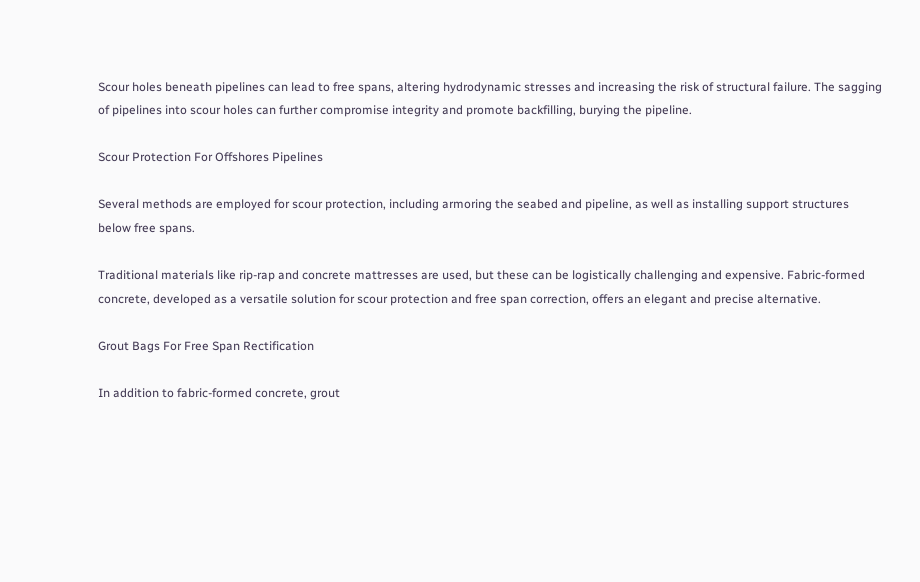Scour holes beneath pipelines can lead to free spans, altering hydrodynamic stresses and increasing the risk of structural failure. The sagging of pipelines into scour holes can further compromise integrity and promote backfilling, burying the pipeline.

Scour Protection For Offshores Pipelines

Several methods are employed for scour protection, including armoring the seabed and pipeline, as well as installing support structures below free spans.

Traditional materials like rip-rap and concrete mattresses are used, but these can be logistically challenging and expensive. Fabric-formed concrete, developed as a versatile solution for scour protection and free span correction, offers an elegant and precise alternative.

Grout Bags For Free Span Rectification

In addition to fabric-formed concrete, grout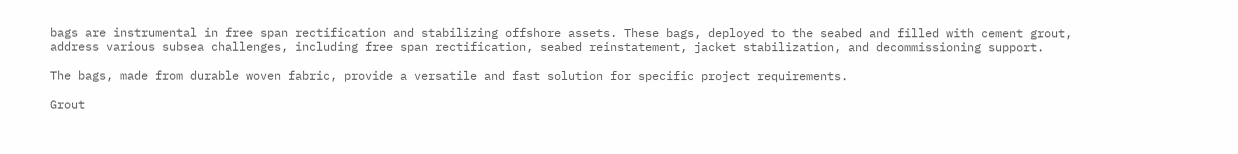bags are instrumental in free span rectification and stabilizing offshore assets. These bags, deployed to the seabed and filled with cement grout, address various subsea challenges, including free span rectification, seabed reinstatement, jacket stabilization, and decommissioning support.

The bags, made from durable woven fabric, provide a versatile and fast solution for specific project requirements.

Grout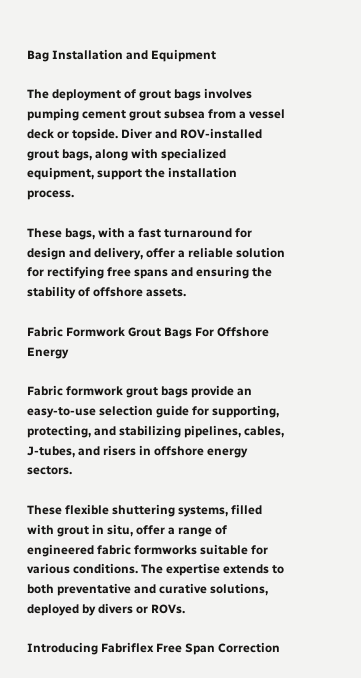Bag Installation and Equipment

The deployment of grout bags involves pumping cement grout subsea from a vessel deck or topside. Diver and ROV-installed grout bags, along with specialized equipment, support the installation process.

These bags, with a fast turnaround for design and delivery, offer a reliable solution for rectifying free spans and ensuring the stability of offshore assets.

Fabric Formwork Grout Bags For Offshore Energy

Fabric formwork grout bags provide an easy-to-use selection guide for supporting, protecting, and stabilizing pipelines, cables, J-tubes, and risers in offshore energy sectors.

These flexible shuttering systems, filled with grout in situ, offer a range of engineered fabric formworks suitable for various conditions. The expertise extends to both preventative and curative solutions, deployed by divers or ROVs.

Introducing Fabriflex Free Span Correction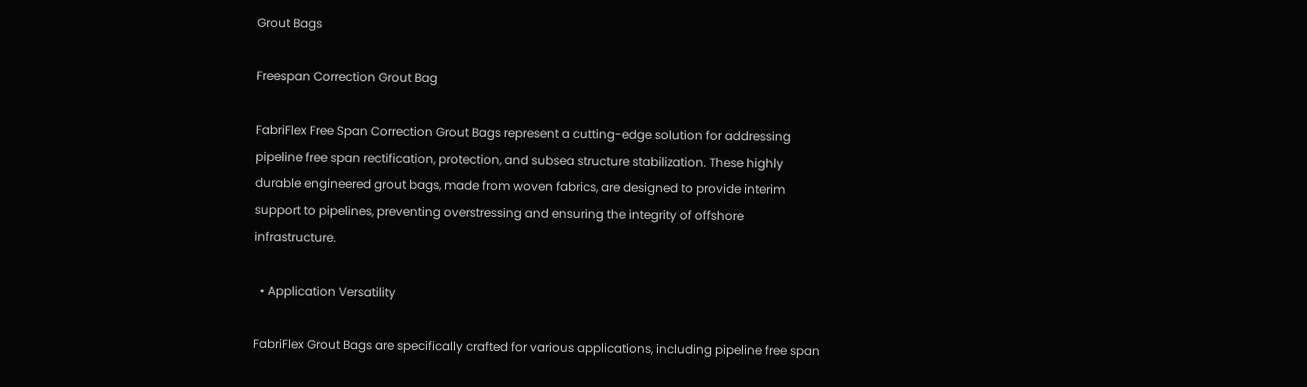Grout Bags

Freespan Correction Grout Bag

FabriFlex Free Span Correction Grout Bags represent a cutting-edge solution for addressing pipeline free span rectification, protection, and subsea structure stabilization. These highly durable engineered grout bags, made from woven fabrics, are designed to provide interim support to pipelines, preventing overstressing and ensuring the integrity of offshore infrastructure.

  • Application Versatility

FabriFlex Grout Bags are specifically crafted for various applications, including pipeline free span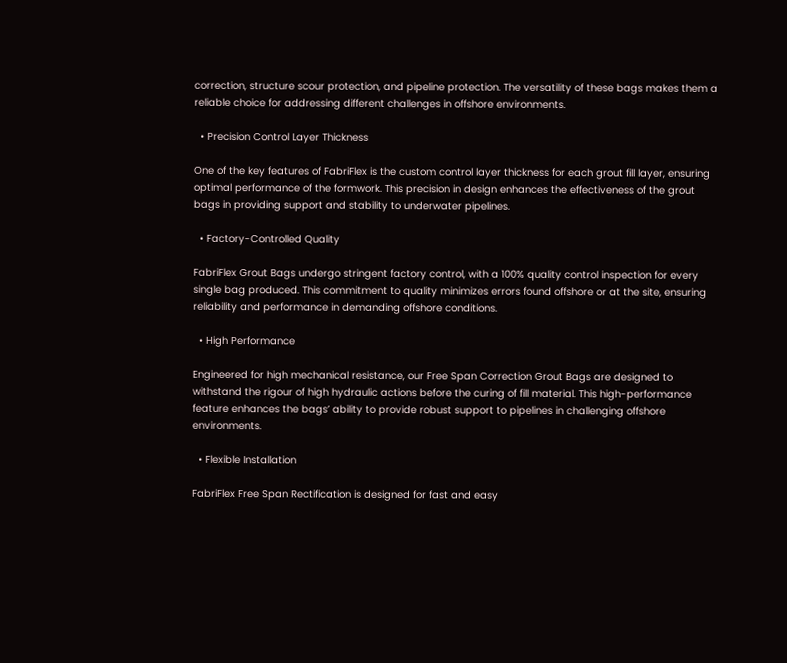correction, structure scour protection, and pipeline protection. The versatility of these bags makes them a reliable choice for addressing different challenges in offshore environments.

  • Precision Control Layer Thickness

One of the key features of FabriFlex is the custom control layer thickness for each grout fill layer, ensuring optimal performance of the formwork. This precision in design enhances the effectiveness of the grout bags in providing support and stability to underwater pipelines.

  • Factory-Controlled Quality

FabriFlex Grout Bags undergo stringent factory control, with a 100% quality control inspection for every single bag produced. This commitment to quality minimizes errors found offshore or at the site, ensuring reliability and performance in demanding offshore conditions.

  • High Performance

Engineered for high mechanical resistance, our Free Span Correction Grout Bags are designed to withstand the rigour of high hydraulic actions before the curing of fill material. This high-performance feature enhances the bags’ ability to provide robust support to pipelines in challenging offshore environments.

  • Flexible Installation

FabriFlex Free Span Rectification is designed for fast and easy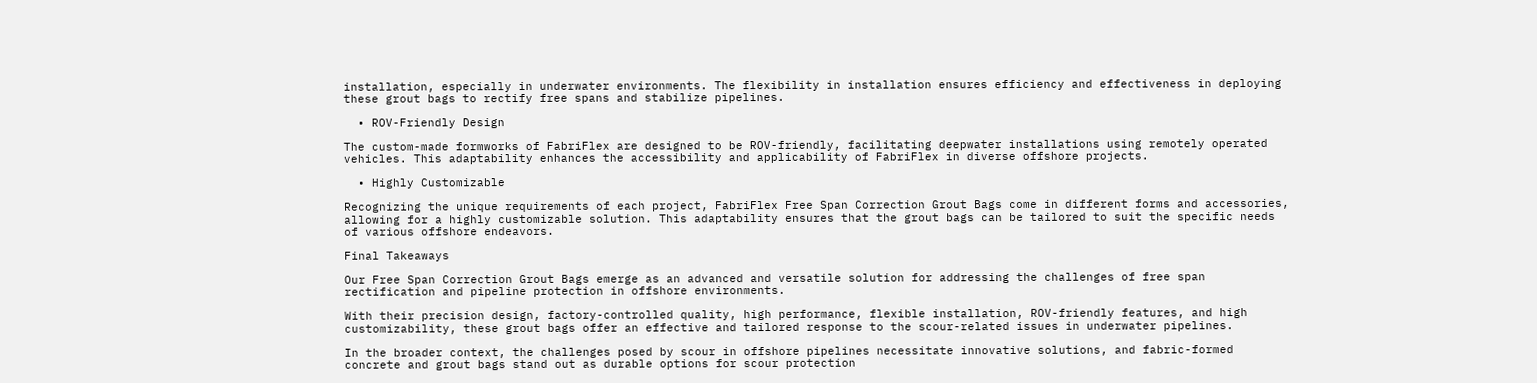installation, especially in underwater environments. The flexibility in installation ensures efficiency and effectiveness in deploying these grout bags to rectify free spans and stabilize pipelines.

  • ROV-Friendly Design

The custom-made formworks of FabriFlex are designed to be ROV-friendly, facilitating deepwater installations using remotely operated vehicles. This adaptability enhances the accessibility and applicability of FabriFlex in diverse offshore projects.

  • Highly Customizable

Recognizing the unique requirements of each project, FabriFlex Free Span Correction Grout Bags come in different forms and accessories, allowing for a highly customizable solution. This adaptability ensures that the grout bags can be tailored to suit the specific needs of various offshore endeavors.

Final Takeaways

Our Free Span Correction Grout Bags emerge as an advanced and versatile solution for addressing the challenges of free span rectification and pipeline protection in offshore environments.

With their precision design, factory-controlled quality, high performance, flexible installation, ROV-friendly features, and high customizability, these grout bags offer an effective and tailored response to the scour-related issues in underwater pipelines.

In the broader context, the challenges posed by scour in offshore pipelines necessitate innovative solutions, and fabric-formed concrete and grout bags stand out as durable options for scour protection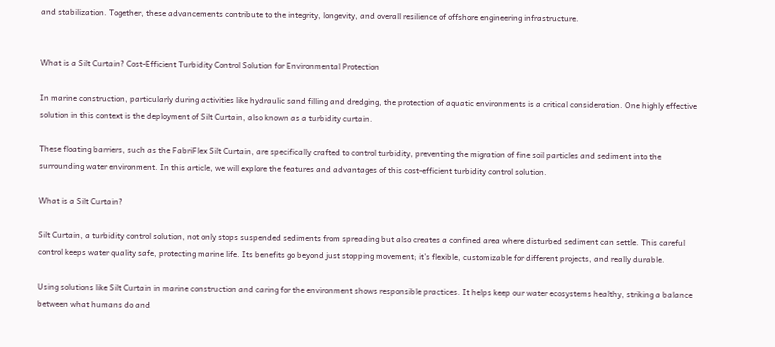and stabilization. Together, these advancements contribute to the integrity, longevity, and overall resilience of offshore engineering infrastructure.


What is a Silt Curtain? Cost-Efficient Turbidity Control Solution for Environmental Protection

In marine construction, particularly during activities like hydraulic sand filling and dredging, the protection of aquatic environments is a critical consideration. One highly effective solution in this context is the deployment of Silt Curtain, also known as a turbidity curtain.

These floating barriers, such as the FabriFlex Silt Curtain, are specifically crafted to control turbidity, preventing the migration of fine soil particles and sediment into the surrounding water environment. In this article, we will explore the features and advantages of this cost-efficient turbidity control solution.

What is a Silt Curtain?

Silt Curtain, a turbidity control solution, not only stops suspended sediments from spreading but also creates a confined area where disturbed sediment can settle. This careful control keeps water quality safe, protecting marine life. Its benefits go beyond just stopping movement; it’s flexible, customizable for different projects, and really durable.

Using solutions like Silt Curtain in marine construction and caring for the environment shows responsible practices. It helps keep our water ecosystems healthy, striking a balance between what humans do and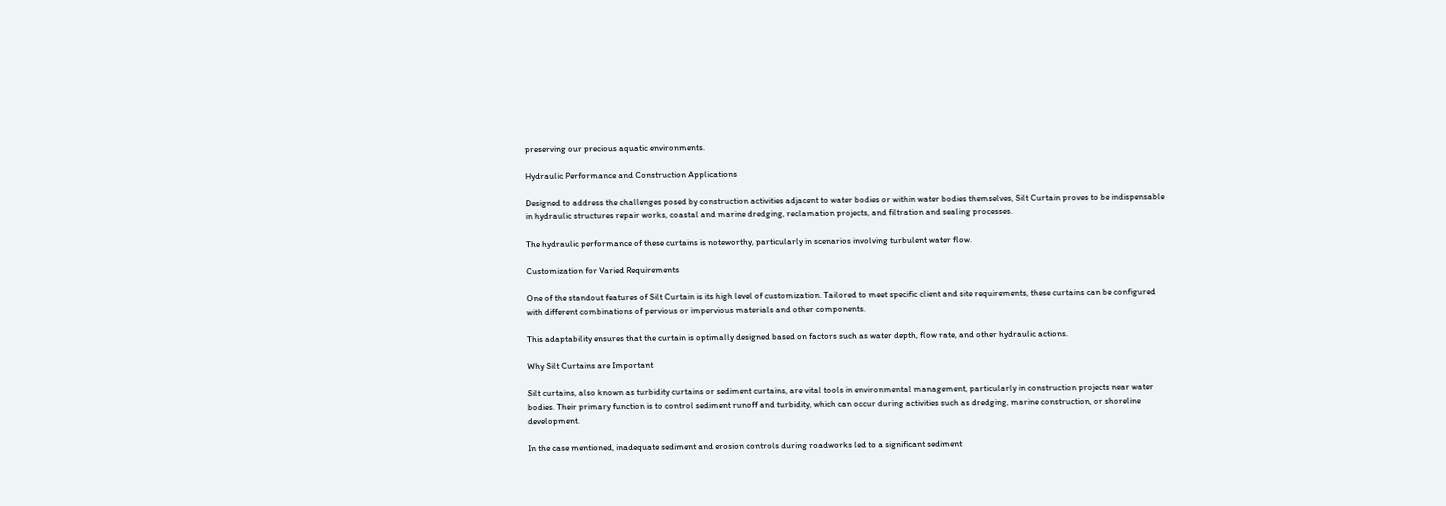preserving our precious aquatic environments.

Hydraulic Performance and Construction Applications

Designed to address the challenges posed by construction activities adjacent to water bodies or within water bodies themselves, Silt Curtain proves to be indispensable in hydraulic structures repair works, coastal and marine dredging, reclamation projects, and filtration and sealing processes.

The hydraulic performance of these curtains is noteworthy, particularly in scenarios involving turbulent water flow.

Customization for Varied Requirements

One of the standout features of Silt Curtain is its high level of customization. Tailored to meet specific client and site requirements, these curtains can be configured with different combinations of pervious or impervious materials and other components.

This adaptability ensures that the curtain is optimally designed based on factors such as water depth, flow rate, and other hydraulic actions.

Why Silt Curtains are Important

Silt curtains, also known as turbidity curtains or sediment curtains, are vital tools in environmental management, particularly in construction projects near water bodies. Their primary function is to control sediment runoff and turbidity, which can occur during activities such as dredging, marine construction, or shoreline development.

In the case mentioned, inadequate sediment and erosion controls during roadworks led to a significant sediment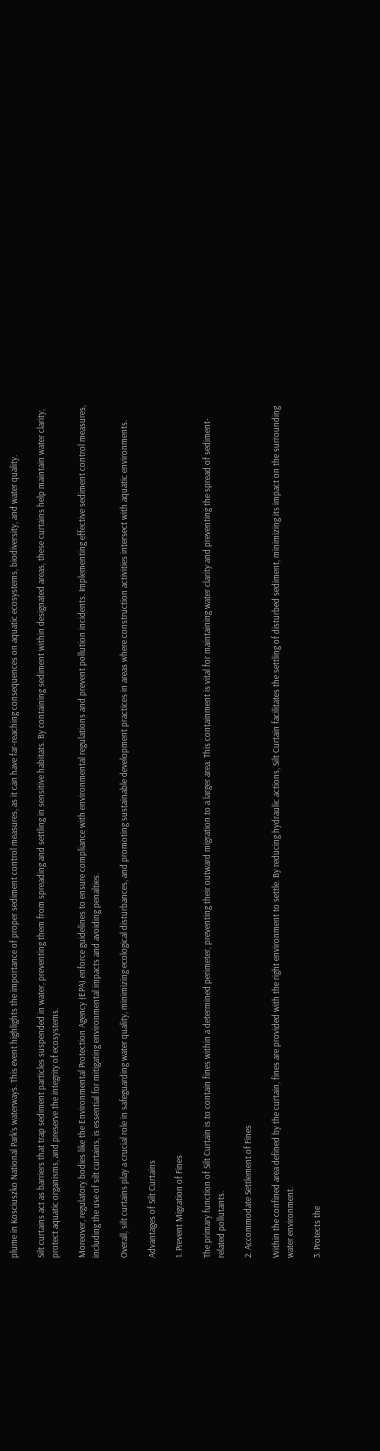plume in Kosciuszko National Park’s waterways. This event highlights the importance of proper sediment control measures, as it can have far-reaching consequences on aquatic ecosystems, biodiversity, and water quality.

Silt curtains act as barriers that trap sediment particles suspended in water, preventing them from spreading and settling in sensitive habitats. By containing sediment within designated areas, these curtains help maintain water clarity, protect aquatic organisms, and preserve the integrity of ecosystems.

Moreover, regulatory bodies like the Environmental Protection Agency (EPA) enforce guidelines to ensure compliance with environmental regulations and prevent pollution incidents. Implementing effective sediment control measures, including the use of silt curtains, is essential for mitigating environmental impacts and avoiding penalties.

Overall, silt curtains play a crucial role in safeguarding water quality, minimizing ecological disturbances, and promoting sustainable development practices in areas where construction activities intersect with aquatic environments.

Advantages of Silt Curtains

1. Prevent Migration of Fines

The primary function of Silt Curtain is to contain fines within a determined perimeter, preventing their outward migration to a larger area. This containment is vital for maintaining water clarity and preventing the spread of sediment-related pollutants.

2. Accommodate Settlement of Fines

Within the confined area defined by the curtain, fines are provided with the right environment to settle. By reducing hydraulic actions, Silt Curtain facilitates the settling of disturbed sediment, minimizing its impact on the surrounding water environment.

3. Protects the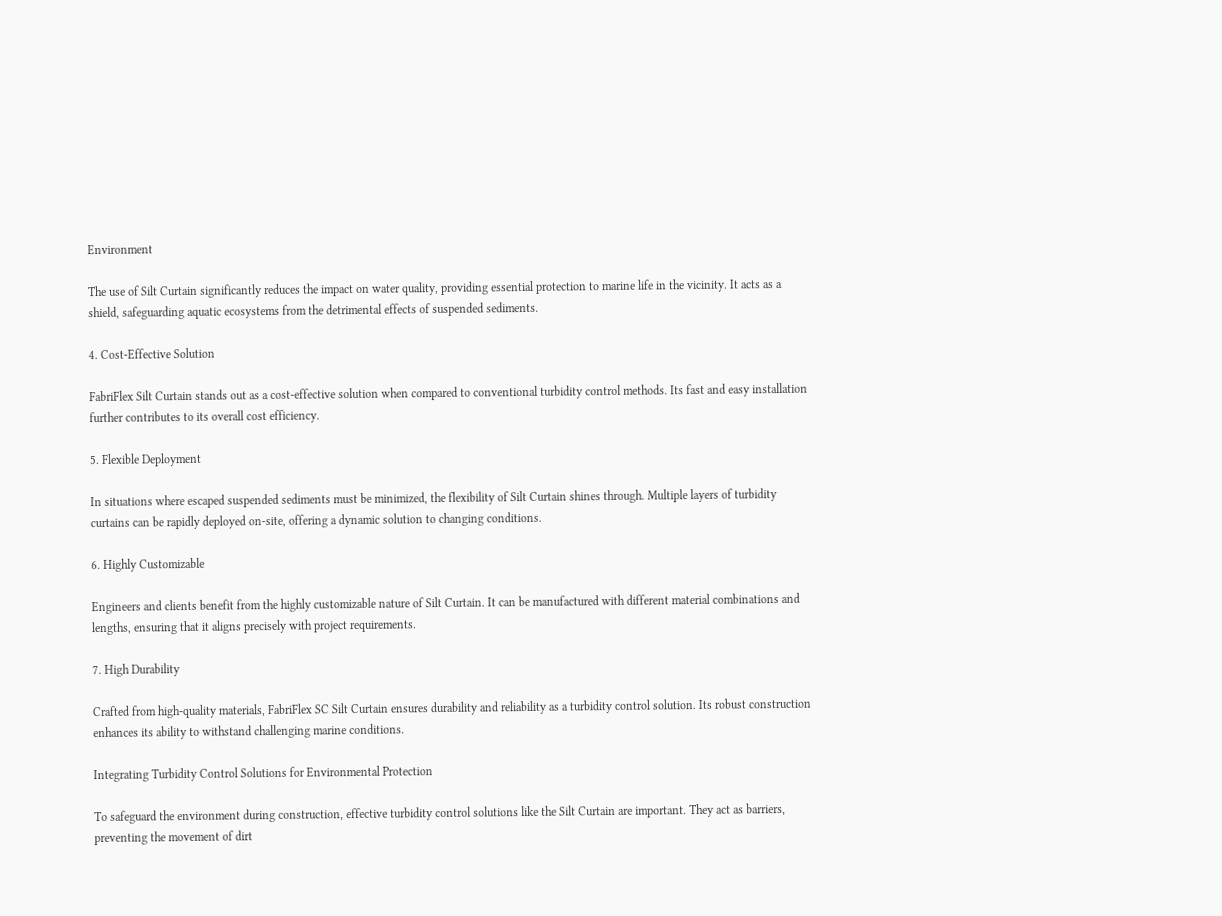Environment

The use of Silt Curtain significantly reduces the impact on water quality, providing essential protection to marine life in the vicinity. It acts as a shield, safeguarding aquatic ecosystems from the detrimental effects of suspended sediments.

4. Cost-Effective Solution

FabriFlex Silt Curtain stands out as a cost-effective solution when compared to conventional turbidity control methods. Its fast and easy installation further contributes to its overall cost efficiency.

5. Flexible Deployment

In situations where escaped suspended sediments must be minimized, the flexibility of Silt Curtain shines through. Multiple layers of turbidity curtains can be rapidly deployed on-site, offering a dynamic solution to changing conditions.

6. Highly Customizable

Engineers and clients benefit from the highly customizable nature of Silt Curtain. It can be manufactured with different material combinations and lengths, ensuring that it aligns precisely with project requirements.

7. High Durability

Crafted from high-quality materials, FabriFlex SC Silt Curtain ensures durability and reliability as a turbidity control solution. Its robust construction enhances its ability to withstand challenging marine conditions.

Integrating Turbidity Control Solutions for Environmental Protection

To safeguard the environment during construction, effective turbidity control solutions like the Silt Curtain are important. They act as barriers, preventing the movement of dirt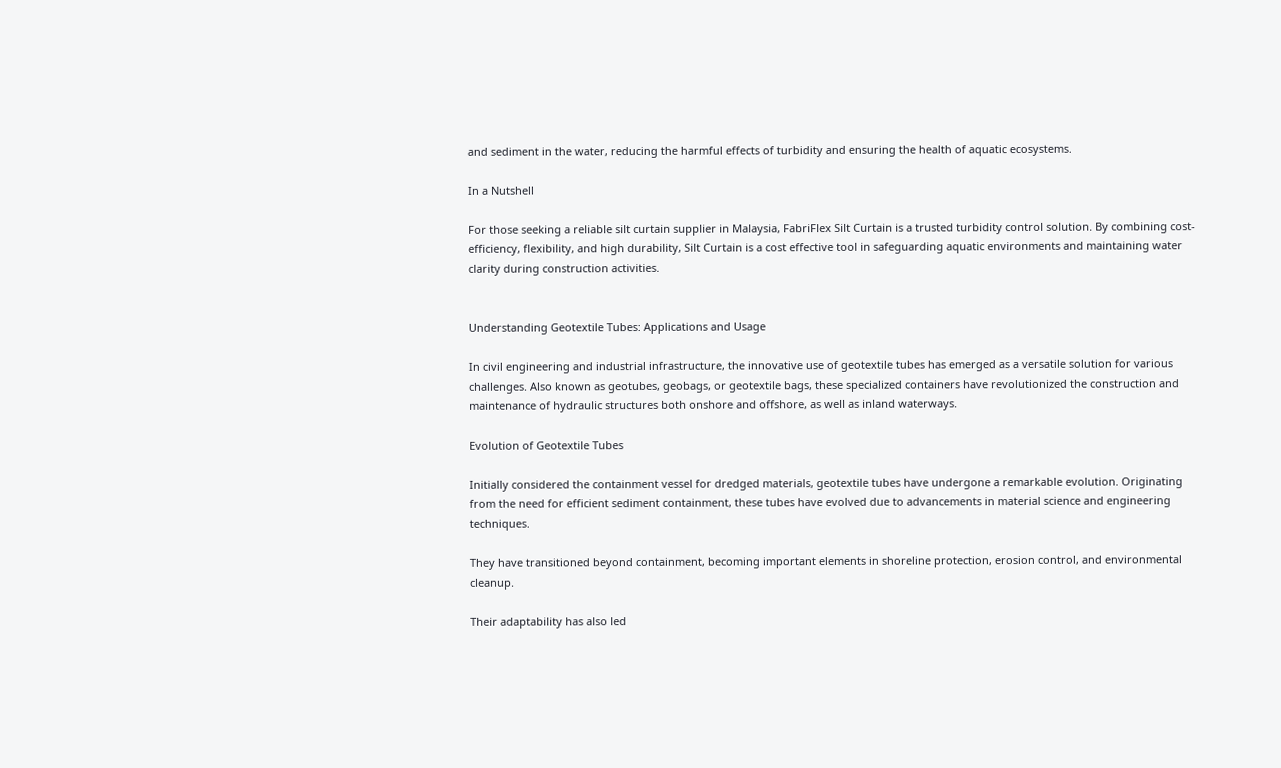and sediment in the water, reducing the harmful effects of turbidity and ensuring the health of aquatic ecosystems.

In a Nutshell

For those seeking a reliable silt curtain supplier in Malaysia, FabriFlex Silt Curtain is a trusted turbidity control solution. By combining cost-efficiency, flexibility, and high durability, Silt Curtain is a cost effective tool in safeguarding aquatic environments and maintaining water clarity during construction activities.


Understanding Geotextile Tubes: Applications and Usage

In civil engineering and industrial infrastructure, the innovative use of geotextile tubes has emerged as a versatile solution for various challenges. Also known as geotubes, geobags, or geotextile bags, these specialized containers have revolutionized the construction and maintenance of hydraulic structures both onshore and offshore, as well as inland waterways.

Evolution of Geotextile Tubes

Initially considered the containment vessel for dredged materials, geotextile tubes have undergone a remarkable evolution. Originating from the need for efficient sediment containment, these tubes have evolved due to advancements in material science and engineering techniques.

They have transitioned beyond containment, becoming important elements in shoreline protection, erosion control, and environmental cleanup.

Their adaptability has also led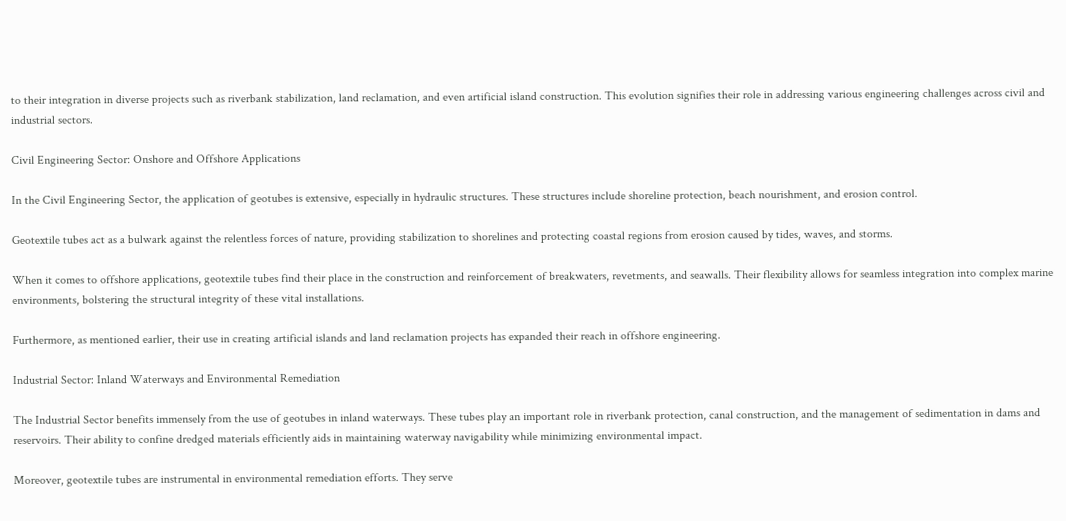to their integration in diverse projects such as riverbank stabilization, land reclamation, and even artificial island construction. This evolution signifies their role in addressing various engineering challenges across civil and industrial sectors.

Civil Engineering Sector: Onshore and Offshore Applications

In the Civil Engineering Sector, the application of geotubes is extensive, especially in hydraulic structures. These structures include shoreline protection, beach nourishment, and erosion control.

Geotextile tubes act as a bulwark against the relentless forces of nature, providing stabilization to shorelines and protecting coastal regions from erosion caused by tides, waves, and storms.

When it comes to offshore applications, geotextile tubes find their place in the construction and reinforcement of breakwaters, revetments, and seawalls. Their flexibility allows for seamless integration into complex marine environments, bolstering the structural integrity of these vital installations.

Furthermore, as mentioned earlier, their use in creating artificial islands and land reclamation projects has expanded their reach in offshore engineering.

Industrial Sector: Inland Waterways and Environmental Remediation

The Industrial Sector benefits immensely from the use of geotubes in inland waterways. These tubes play an important role in riverbank protection, canal construction, and the management of sedimentation in dams and reservoirs. Their ability to confine dredged materials efficiently aids in maintaining waterway navigability while minimizing environmental impact.

Moreover, geotextile tubes are instrumental in environmental remediation efforts. They serve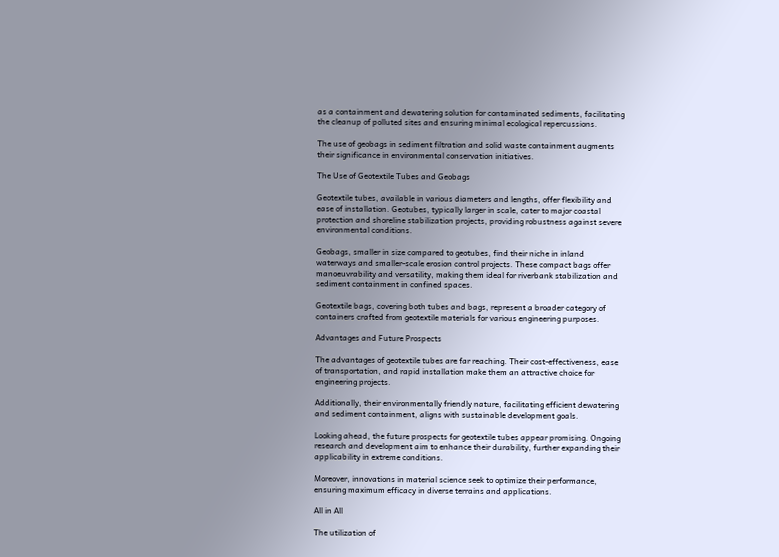as a containment and dewatering solution for contaminated sediments, facilitating the cleanup of polluted sites and ensuring minimal ecological repercussions.

The use of geobags in sediment filtration and solid waste containment augments their significance in environmental conservation initiatives.

The Use of Geotextile Tubes and Geobags

Geotextile tubes, available in various diameters and lengths, offer flexibility and ease of installation. Geotubes, typically larger in scale, cater to major coastal protection and shoreline stabilization projects, providing robustness against severe environmental conditions.

Geobags, smaller in size compared to geotubes, find their niche in inland waterways and smaller-scale erosion control projects. These compact bags offer manoeuvrability and versatility, making them ideal for riverbank stabilization and sediment containment in confined spaces.

Geotextile bags, covering both tubes and bags, represent a broader category of containers crafted from geotextile materials for various engineering purposes.

Advantages and Future Prospects

The advantages of geotextile tubes are far reaching. Their cost-effectiveness, ease of transportation, and rapid installation make them an attractive choice for engineering projects.

Additionally, their environmentally friendly nature, facilitating efficient dewatering and sediment containment, aligns with sustainable development goals.

Looking ahead, the future prospects for geotextile tubes appear promising. Ongoing research and development aim to enhance their durability, further expanding their applicability in extreme conditions.

Moreover, innovations in material science seek to optimize their performance, ensuring maximum efficacy in diverse terrains and applications.

All in All

The utilization of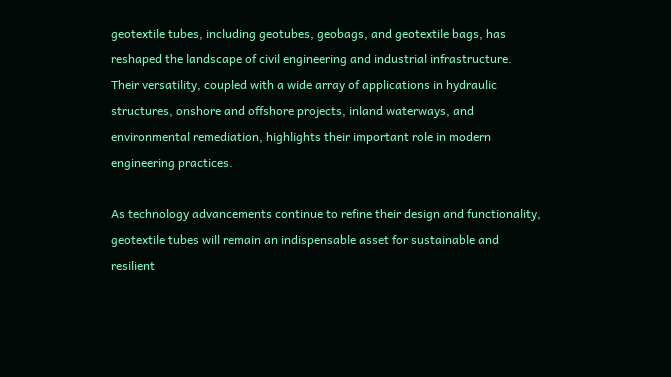geotextile tubes, including geotubes, geobags, and geotextile bags, has reshaped the landscape of civil engineering and industrial infrastructure. Their versatility, coupled with a wide array of applications in hydraulic structures, onshore and offshore projects, inland waterways, and environmental remediation, highlights their important role in modern engineering practices.

As technology advancements continue to refine their design and functionality, geotextile tubes will remain an indispensable asset for sustainable and resilient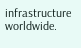infrastructure worldwide.